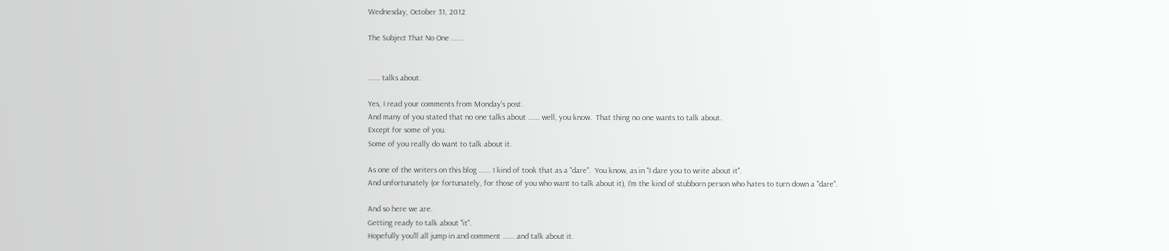Wednesday, October 31, 2012

The Subject That No One ......


...... talks about.

Yes, I read your comments from Monday's post.
And many of you stated that no one talks about ...... well, you know.  That thing no one wants to talk about.
Except for some of you.
Some of you really do want to talk about it.

As one of the writers on this blog ...... I kind of took that as a "dare".  You know, as in "I dare you to write about it".
And unfortunately (or fortunately, for those of you who want to talk about it), I'm the kind of stubborn person who hates to turn down a "dare".

And so here we are.
Getting ready to talk about "it".
Hopefully you'll all jump in and comment ...... and talk about it.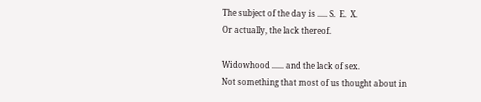The subject of the day is ..... S.  E.  X.
Or actually, the lack thereof.

Widowhood ...... and the lack of sex.
Not something that most of us thought about in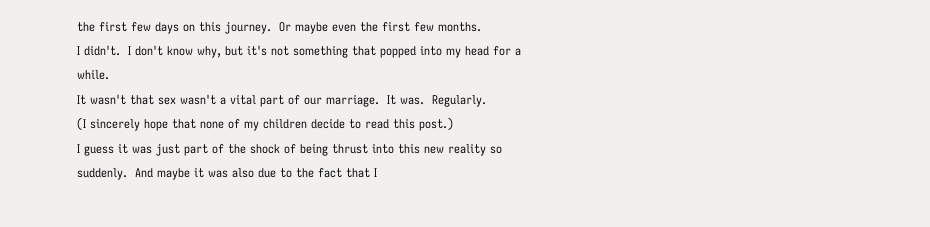the first few days on this journey.  Or maybe even the first few months.
I didn't.  I don't know why, but it's not something that popped into my head for a while.
It wasn't that sex wasn't a vital part of our marriage.  It was.  Regularly.
(I sincerely hope that none of my children decide to read this post.)
I guess it was just part of the shock of being thrust into this new reality so suddenly.  And maybe it was also due to the fact that I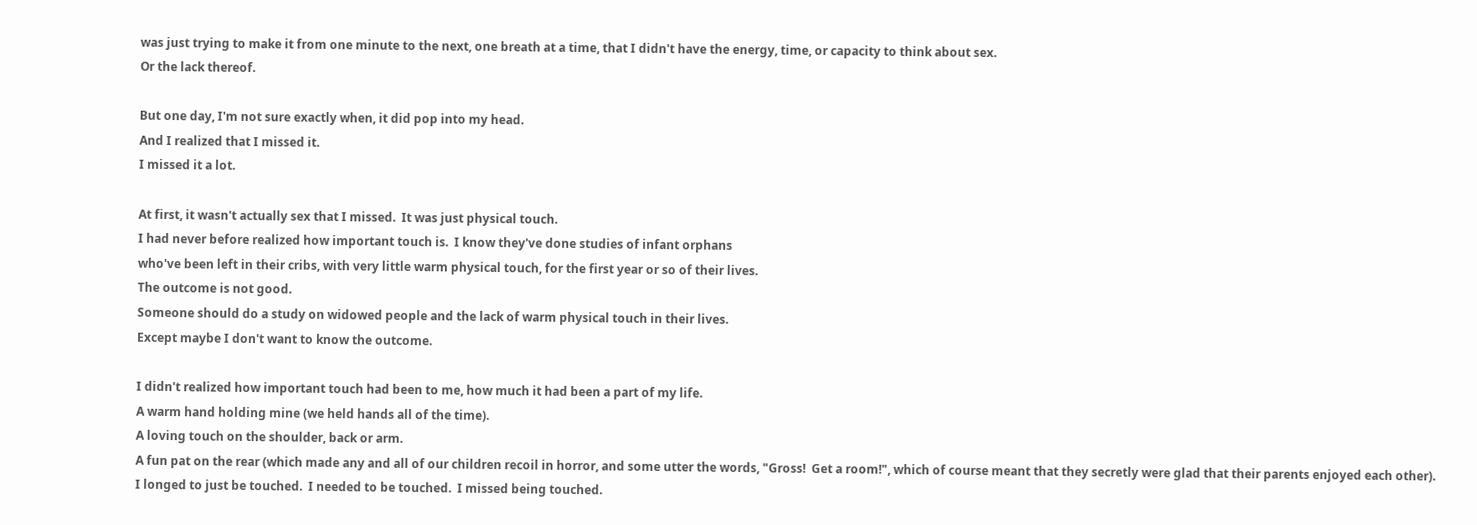was just trying to make it from one minute to the next, one breath at a time, that I didn't have the energy, time, or capacity to think about sex.
Or the lack thereof.

But one day, I'm not sure exactly when, it did pop into my head.
And I realized that I missed it.
I missed it a lot.

At first, it wasn't actually sex that I missed.  It was just physical touch.
I had never before realized how important touch is.  I know they've done studies of infant orphans
who've been left in their cribs, with very little warm physical touch, for the first year or so of their lives.
The outcome is not good.
Someone should do a study on widowed people and the lack of warm physical touch in their lives.
Except maybe I don't want to know the outcome.

I didn't realized how important touch had been to me, how much it had been a part of my life.
A warm hand holding mine (we held hands all of the time).
A loving touch on the shoulder, back or arm.
A fun pat on the rear (which made any and all of our children recoil in horror, and some utter the words, "Gross!  Get a room!", which of course meant that they secretly were glad that their parents enjoyed each other).
I longed to just be touched.  I needed to be touched.  I missed being touched.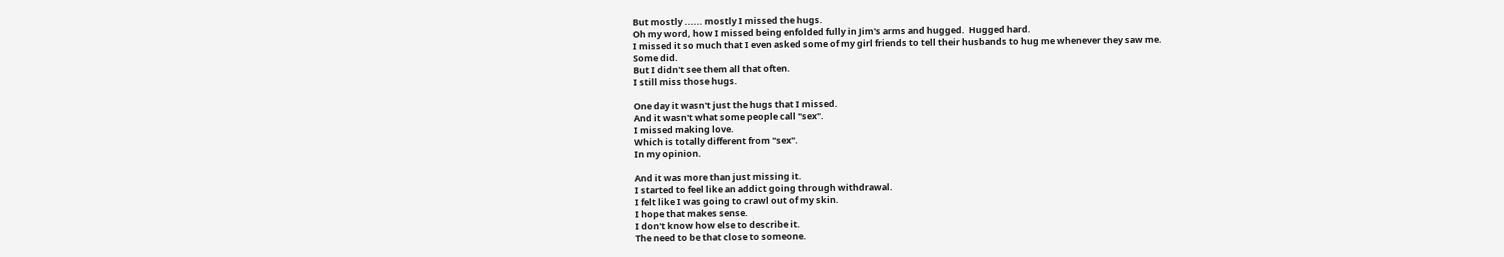But mostly ...... mostly I missed the hugs.
Oh my word, how I missed being enfolded fully in Jim's arms and hugged.  Hugged hard.
I missed it so much that I even asked some of my girl friends to tell their husbands to hug me whenever they saw me.
Some did.
But I didn't see them all that often.
I still miss those hugs.

One day it wasn't just the hugs that I missed.
And it wasn't what some people call "sex".
I missed making love.
Which is totally different from "sex".
In my opinion.

And it was more than just missing it.
I started to feel like an addict going through withdrawal.
I felt like I was going to crawl out of my skin.
I hope that makes sense.
I don't know how else to describe it.
The need to be that close to someone.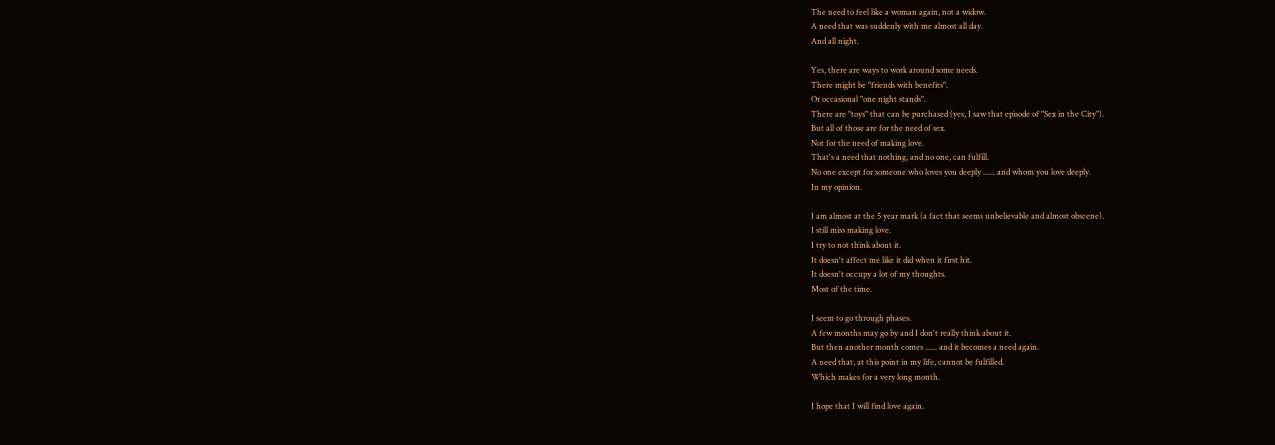The need to feel like a woman again, not a widow.
A need that was suddenly with me almost all day.
And all night.

Yes, there are ways to work around some needs.
There might be "friends with benefits".
Or occasional "one night stands".
There are "toys" that can be purchased (yes, I saw that episode of "Sex in the City").
But all of those are for the need of sex.
Not for the need of making love.
That's a need that nothing, and no one, can fulfill.
No one except for someone who loves you deeply ...... and whom you love deeply.
In my opinion.

I am almost at the 5 year mark (a fact that seems unbelievable and almost obscene).
I still miss making love.
I try to not think about it.
It doesn't affect me like it did when it first hit.
It doesn't occupy a lot of my thoughts.
Most of the time.

I seem to go through phases.
A few months may go by and I don't really think about it.
But then another month comes ...... and it becomes a need again.
A need that, at this point in my life, cannot be fulfilled.
Which makes for a very long month.

I hope that I will find love again.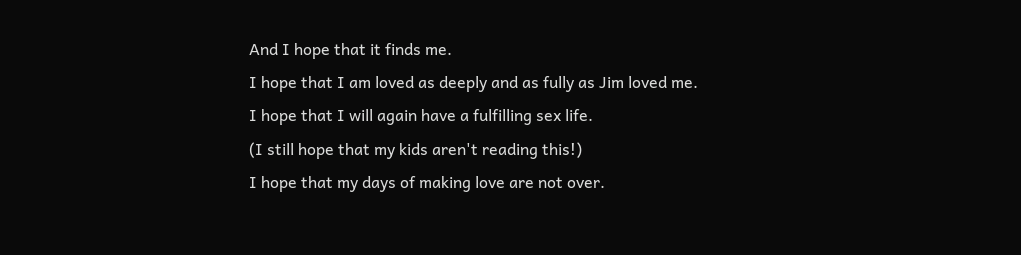And I hope that it finds me.
I hope that I am loved as deeply and as fully as Jim loved me.
I hope that I will again have a fulfilling sex life.
(I still hope that my kids aren't reading this!)
I hope that my days of making love are not over.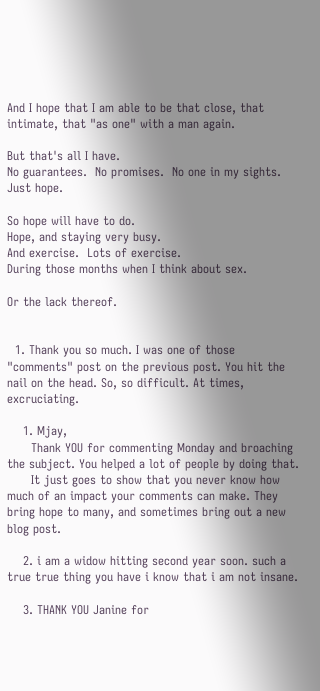And I hope that I am able to be that close, that intimate, that "as one" with a man again.

But that's all I have.
No guarantees.  No promises.  No one in my sights.
Just hope.

So hope will have to do.
Hope, and staying very busy.
And exercise.  Lots of exercise.
During those months when I think about sex.

Or the lack thereof.


  1. Thank you so much. I was one of those "comments" post on the previous post. You hit the nail on the head. So, so difficult. At times, excruciating.

    1. Mjay,
      Thank YOU for commenting Monday and broaching the subject. You helped a lot of people by doing that.
      It just goes to show that you never know how much of an impact your comments can make. They bring hope to many, and sometimes bring out a new blog post.

    2. i am a widow hitting second year soon. such a true true thing you have i know that i am not insane.

    3. THANK YOU Janine for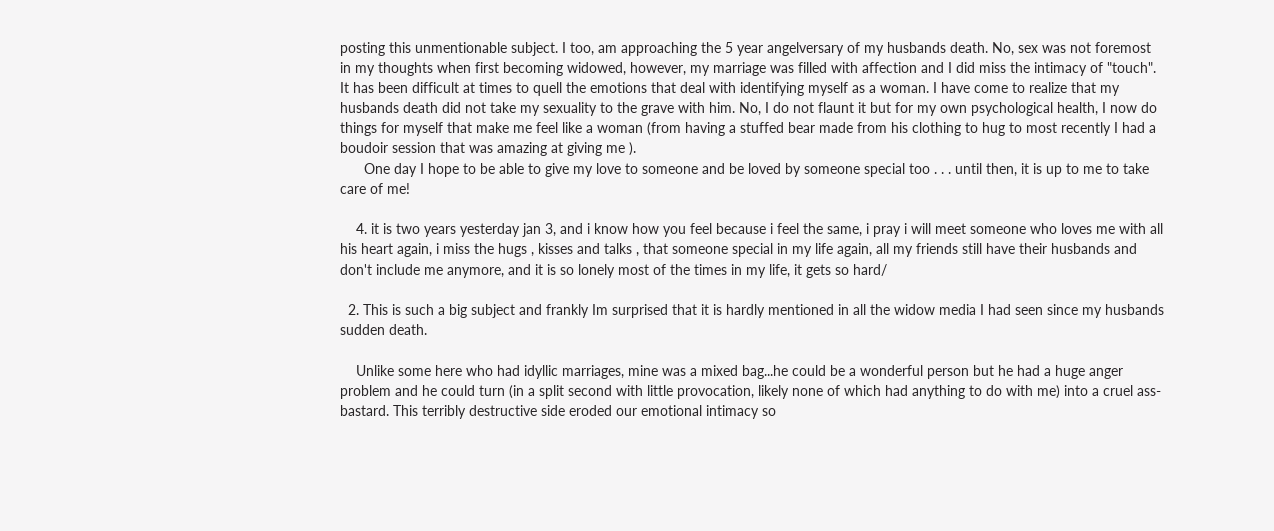posting this unmentionable subject. I too, am approaching the 5 year angelversary of my husbands death. No, sex was not foremost in my thoughts when first becoming widowed, however, my marriage was filled with affection and I did miss the intimacy of "touch". It has been difficult at times to quell the emotions that deal with identifying myself as a woman. I have come to realize that my husbands death did not take my sexuality to the grave with him. No, I do not flaunt it but for my own psychological health, I now do things for myself that make me feel like a woman (from having a stuffed bear made from his clothing to hug to most recently I had a boudoir session that was amazing at giving me ).
      One day I hope to be able to give my love to someone and be loved by someone special too . . . until then, it is up to me to take care of me!

    4. it is two years yesterday jan 3, and i know how you feel because i feel the same, i pray i will meet someone who loves me with all his heart again, i miss the hugs , kisses and talks , that someone special in my life again, all my friends still have their husbands and don't include me anymore, and it is so lonely most of the times in my life, it gets so hard/

  2. This is such a big subject and frankly Im surprised that it is hardly mentioned in all the widow media I had seen since my husbands sudden death.

    Unlike some here who had idyllic marriages, mine was a mixed bag...he could be a wonderful person but he had a huge anger problem and he could turn (in a split second with little provocation, likely none of which had anything to do with me) into a cruel ass-bastard. This terribly destructive side eroded our emotional intimacy so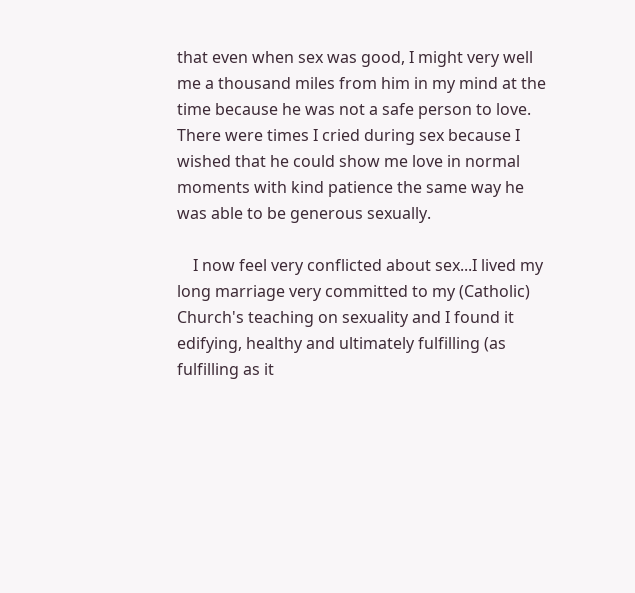that even when sex was good, I might very well me a thousand miles from him in my mind at the time because he was not a safe person to love. There were times I cried during sex because I wished that he could show me love in normal moments with kind patience the same way he was able to be generous sexually.

    I now feel very conflicted about sex...I lived my long marriage very committed to my (Catholic) Church's teaching on sexuality and I found it edifying, healthy and ultimately fulfilling (as fulfilling as it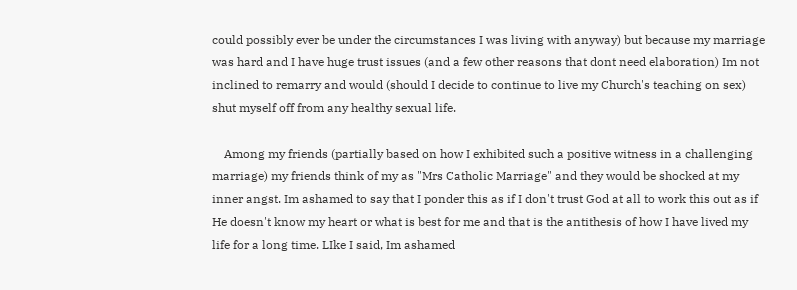could possibly ever be under the circumstances I was living with anyway) but because my marriage was hard and I have huge trust issues (and a few other reasons that dont need elaboration) Im not inclined to remarry and would (should I decide to continue to live my Church's teaching on sex) shut myself off from any healthy sexual life.

    Among my friends (partially based on how I exhibited such a positive witness in a challenging marriage) my friends think of my as "Mrs Catholic Marriage" and they would be shocked at my inner angst. Im ashamed to say that I ponder this as if I don't trust God at all to work this out as if He doesn't know my heart or what is best for me and that is the antithesis of how I have lived my life for a long time. LIke I said, Im ashamed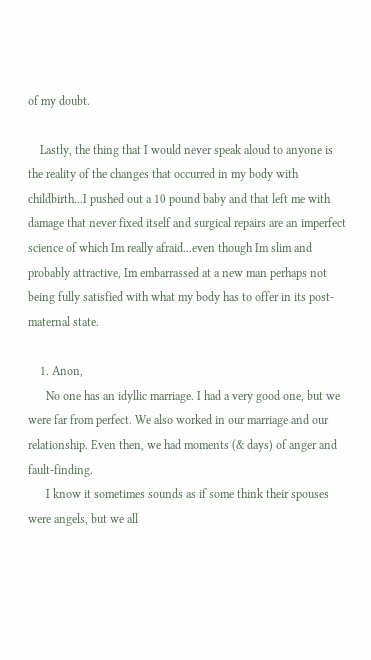of my doubt.

    Lastly, the thing that I would never speak aloud to anyone is the reality of the changes that occurred in my body with childbirth...I pushed out a 10 pound baby and that left me with damage that never fixed itself and surgical repairs are an imperfect science of which Im really afraid...even though Im slim and probably attractive, Im embarrassed at a new man perhaps not being fully satisfied with what my body has to offer in its post-maternal state.

    1. Anon,
      No one has an idyllic marriage. I had a very good one, but we were far from perfect. We also worked in our marriage and our relationship. Even then, we had moments (& days) of anger and fault-finding.
      I know it sometimes sounds as if some think their spouses were angels, but we all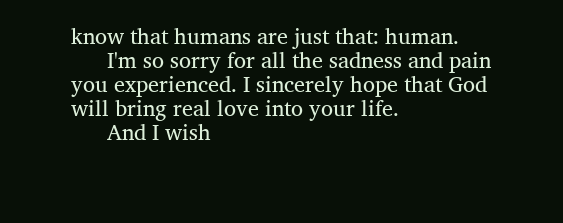know that humans are just that: human.
      I'm so sorry for all the sadness and pain you experienced. I sincerely hope that God will bring real love into your life.
      And I wish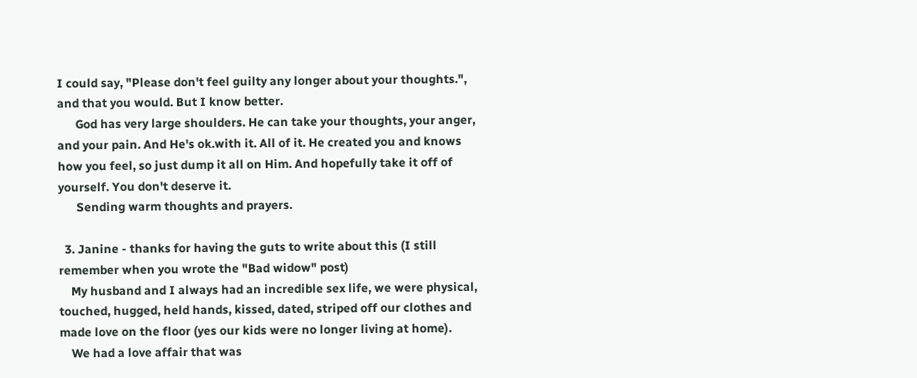I could say, "Please don't feel guilty any longer about your thoughts.", and that you would. But I know better.
      God has very large shoulders. He can take your thoughts, your anger, and your pain. And He's ok.with it. All of it. He created you and knows how you feel, so just dump it all on Him. And hopefully take it off of yourself. You don't deserve it.
      Sending warm thoughts and prayers.

  3. Janine - thanks for having the guts to write about this (I still remember when you wrote the "Bad widow" post)
    My husband and I always had an incredible sex life, we were physical, touched, hugged, held hands, kissed, dated, striped off our clothes and made love on the floor (yes our kids were no longer living at home).
    We had a love affair that was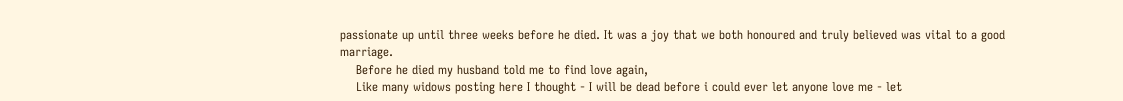passionate up until three weeks before he died. It was a joy that we both honoured and truly believed was vital to a good marriage.
    Before he died my husband told me to find love again,
    Like many widows posting here I thought - I will be dead before i could ever let anyone love me - let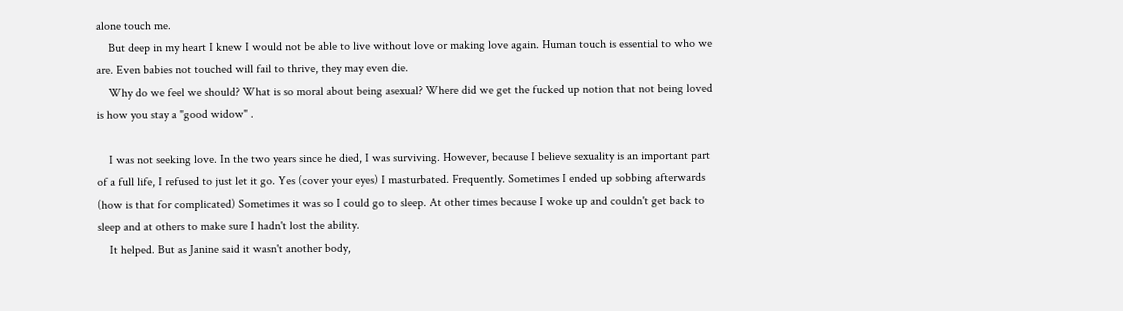alone touch me.
    But deep in my heart I knew I would not be able to live without love or making love again. Human touch is essential to who we are. Even babies not touched will fail to thrive, they may even die.
    Why do we feel we should? What is so moral about being asexual? Where did we get the fucked up notion that not being loved is how you stay a "good widow" .

    I was not seeking love. In the two years since he died, I was surviving. However, because I believe sexuality is an important part of a full life, I refused to just let it go. Yes (cover your eyes) I masturbated. Frequently. Sometimes I ended up sobbing afterwards (how is that for complicated) Sometimes it was so I could go to sleep. At other times because I woke up and couldn't get back to sleep and at others to make sure I hadn't lost the ability.
    It helped. But as Janine said it wasn't another body,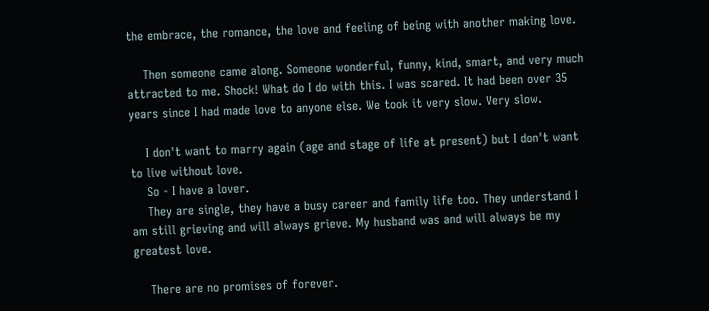the embrace, the romance, the love and feeling of being with another making love.

    Then someone came along. Someone wonderful, funny, kind, smart, and very much attracted to me. Shock! What do I do with this. I was scared. It had been over 35 years since I had made love to anyone else. We took it very slow. Very slow.

    I don't want to marry again (age and stage of life at present) but I don't want to live without love.
    So - I have a lover.
    They are single, they have a busy career and family life too. They understand I am still grieving and will always grieve. My husband was and will always be my greatest love.

    There are no promises of forever.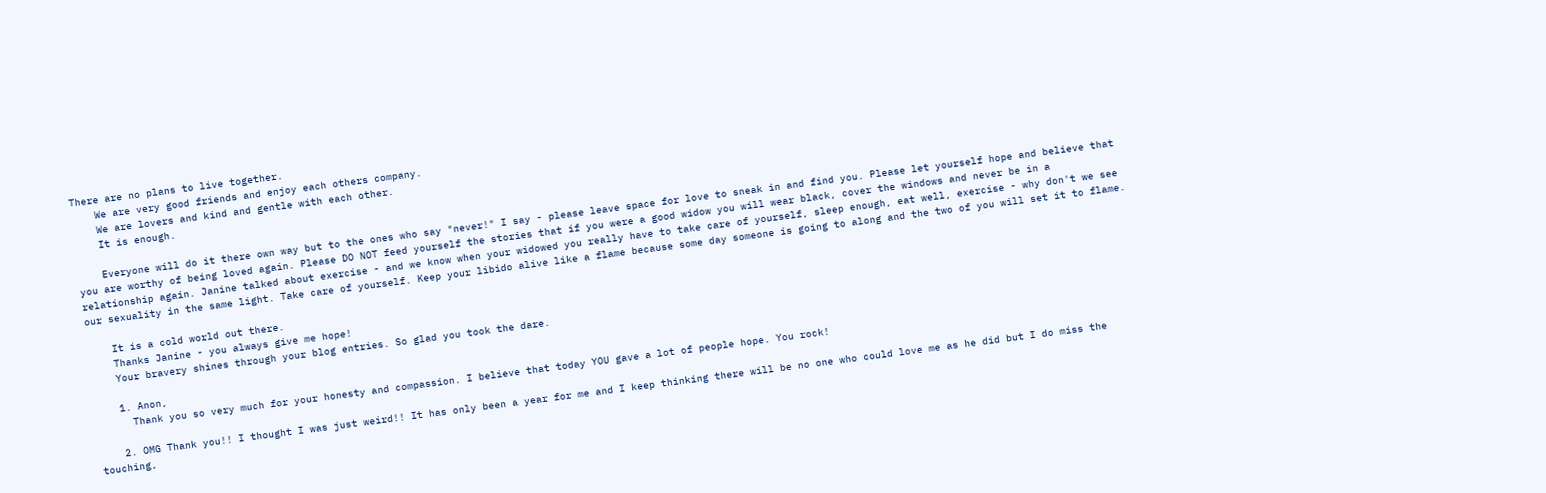There are no plans to live together.
    We are very good friends and enjoy each others company.
    We are lovers and kind and gentle with each other.
    It is enough.

    Everyone will do it there own way but to the ones who say "never!" I say - please leave space for love to sneak in and find you. Please let yourself hope and believe that you are worthy of being loved again. Please DO NOT feed yourself the stories that if you were a good widow you will wear black, cover the windows and never be in a relationship again. Janine talked about exercise - and we know when your widowed you really have to take care of yourself, sleep enough, eat well, exercise - why don't we see our sexuality in the same light. Take care of yourself. Keep your libido alive like a flame because some day someone is going to along and the two of you will set it to flame.

    It is a cold world out there.
    Thanks Janine - you always give me hope!
    Your bravery shines through your blog entries. So glad you took the dare.

    1. Anon,
      Thank you so very much for your honesty and compassion. I believe that today YOU gave a lot of people hope. You rock!

    2. OMG Thank you!! I thought I was just weird!! It has only been a year for me and I keep thinking there will be no one who could love me as he did but I do miss the touching,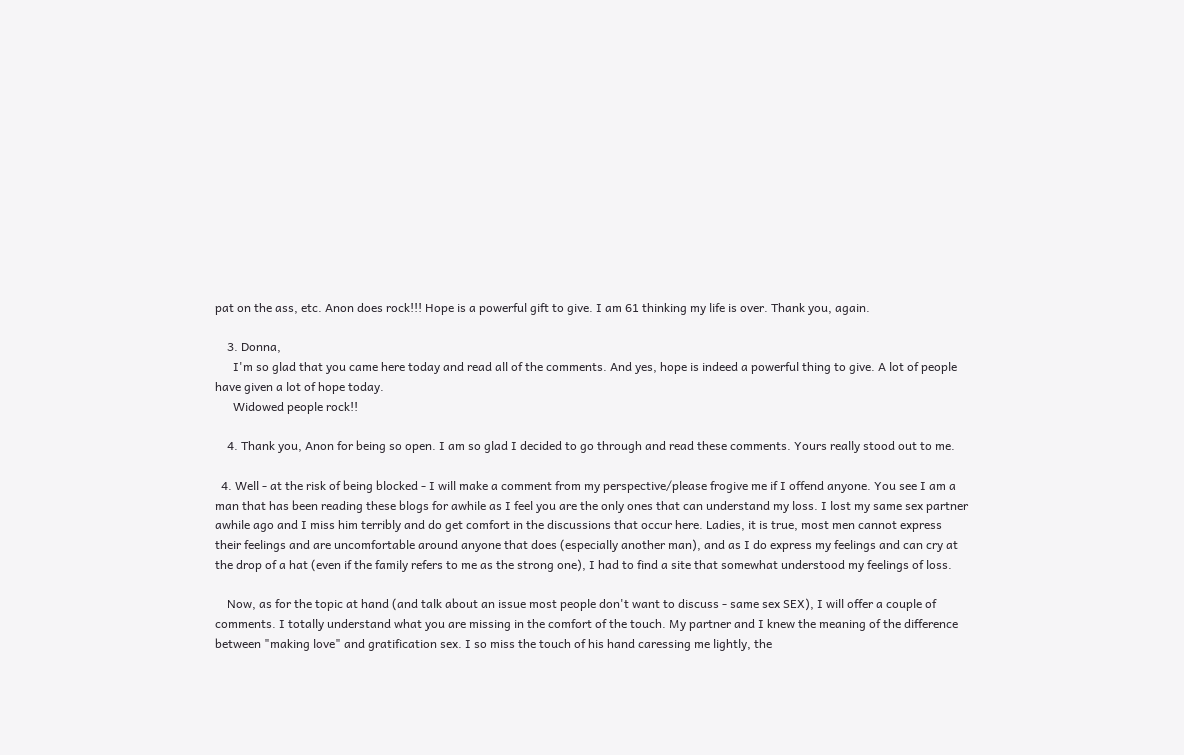pat on the ass, etc. Anon does rock!!! Hope is a powerful gift to give. I am 61 thinking my life is over. Thank you, again.

    3. Donna,
      I'm so glad that you came here today and read all of the comments. And yes, hope is indeed a powerful thing to give. A lot of people have given a lot of hope today.
      Widowed people rock!!

    4. Thank you, Anon for being so open. I am so glad I decided to go through and read these comments. Yours really stood out to me.

  4. Well - at the risk of being blocked - I will make a comment from my perspective/please frogive me if I offend anyone. You see I am a man that has been reading these blogs for awhile as I feel you are the only ones that can understand my loss. I lost my same sex partner awhile ago and I miss him terribly and do get comfort in the discussions that occur here. Ladies, it is true, most men cannot express their feelings and are uncomfortable around anyone that does (especially another man), and as I do express my feelings and can cry at the drop of a hat (even if the family refers to me as the strong one), I had to find a site that somewhat understood my feelings of loss.

    Now, as for the topic at hand (and talk about an issue most people don't want to discuss - same sex SEX), I will offer a couple of comments. I totally understand what you are missing in the comfort of the touch. My partner and I knew the meaning of the difference between "making love" and gratification sex. I so miss the touch of his hand caressing me lightly, the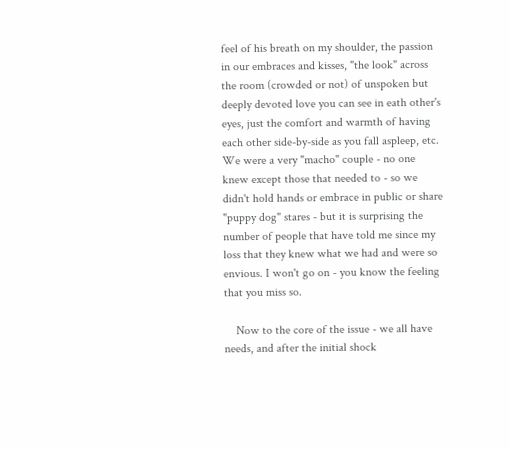feel of his breath on my shoulder, the passion in our embraces and kisses, "the look" across the room (crowded or not) of unspoken but deeply devoted love you can see in eath other's eyes, just the comfort and warmth of having each other side-by-side as you fall aspleep, etc. We were a very "macho" couple - no one knew except those that needed to - so we didn't hold hands or embrace in public or share "puppy dog" stares - but it is surprising the number of people that have told me since my loss that they knew what we had and were so envious. I won't go on - you know the feeling that you miss so.

    Now to the core of the issue - we all have needs, and after the initial shock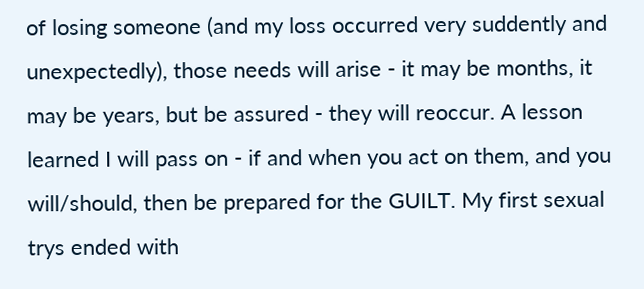of losing someone (and my loss occurred very suddently and unexpectedly), those needs will arise - it may be months, it may be years, but be assured - they will reoccur. A lesson learned I will pass on - if and when you act on them, and you will/should, then be prepared for the GUILT. My first sexual trys ended with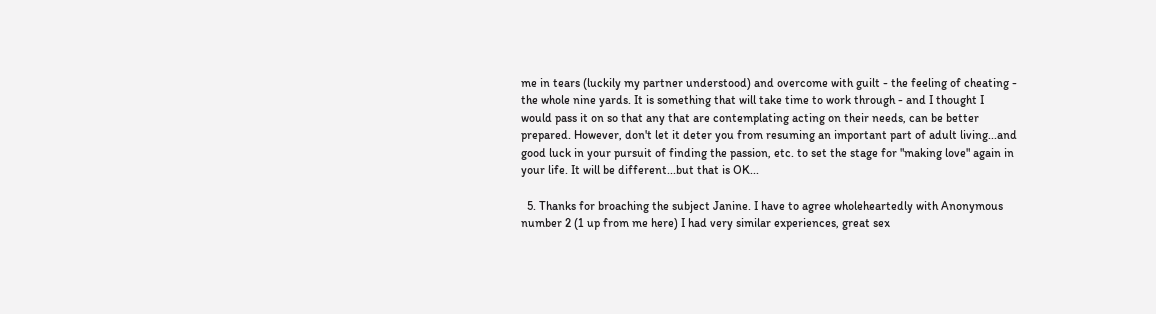me in tears (luckily my partner understood) and overcome with guilt - the feeling of cheating - the whole nine yards. It is something that will take time to work through - and I thought I would pass it on so that any that are contemplating acting on their needs, can be better prepared. However, don't let it deter you from resuming an important part of adult living...and good luck in your pursuit of finding the passion, etc. to set the stage for "making love" again in your life. It will be different...but that is OK...

  5. Thanks for broaching the subject Janine. I have to agree wholeheartedly with Anonymous number 2 (1 up from me here) I had very similar experiences, great sex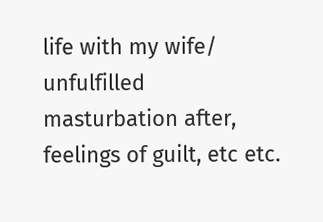life with my wife/ unfulfilled masturbation after, feelings of guilt, etc etc.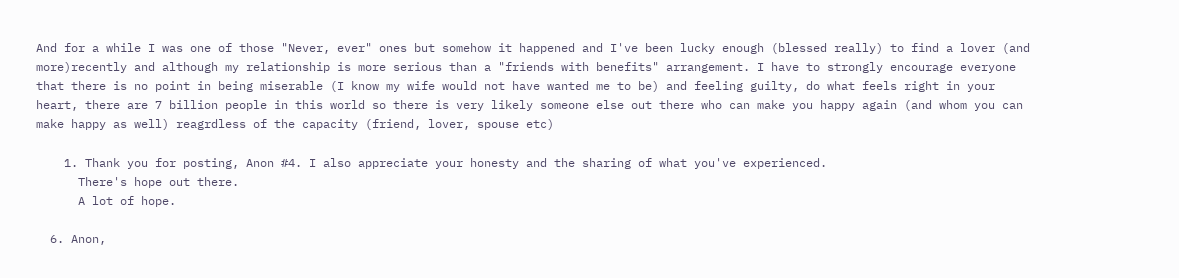And for a while I was one of those "Never, ever" ones but somehow it happened and I've been lucky enough (blessed really) to find a lover (and more)recently and although my relationship is more serious than a "friends with benefits" arrangement. I have to strongly encourage everyone that there is no point in being miserable (I know my wife would not have wanted me to be) and feeling guilty, do what feels right in your heart, there are 7 billion people in this world so there is very likely someone else out there who can make you happy again (and whom you can make happy as well) reagrdless of the capacity (friend, lover, spouse etc)

    1. Thank you for posting, Anon #4. I also appreciate your honesty and the sharing of what you've experienced.
      There's hope out there.
      A lot of hope.

  6. Anon,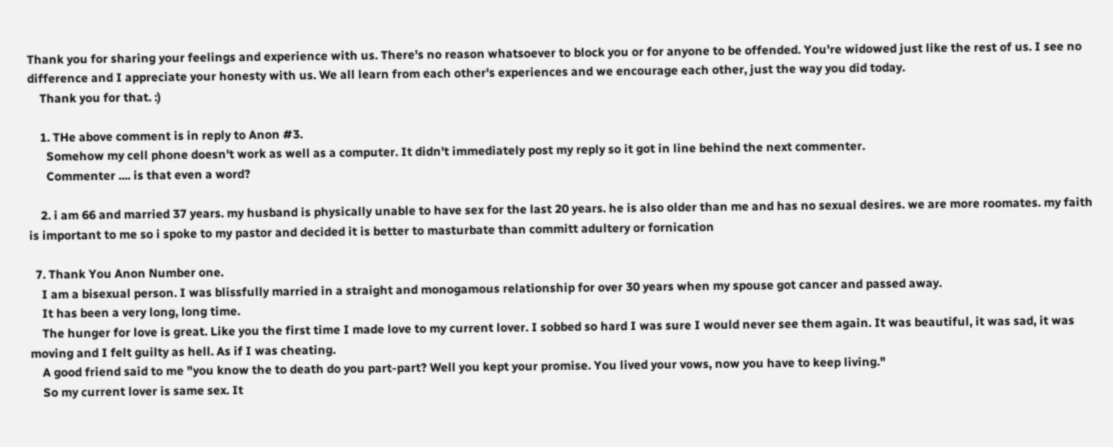Thank you for sharing your feelings and experience with us. There's no reason whatsoever to block you or for anyone to be offended. You're widowed just like the rest of us. I see no difference and I appreciate your honesty with us. We all learn from each other's experiences and we encourage each other, just the way you did today.
    Thank you for that. :)

    1. THe above comment is in reply to Anon #3.
      Somehow my cell phone doesn't work as well as a computer. It didn't immediately post my reply so it got in line behind the next commenter.
      Commenter .... is that even a word?

    2. i am 66 and married 37 years. my husband is physically unable to have sex for the last 20 years. he is also older than me and has no sexual desires. we are more roomates. my faith is important to me so i spoke to my pastor and decided it is better to masturbate than committ adultery or fornication

  7. Thank You Anon Number one.
    I am a bisexual person. I was blissfully married in a straight and monogamous relationship for over 30 years when my spouse got cancer and passed away.
    It has been a very long, long time.
    The hunger for love is great. Like you the first time I made love to my current lover. I sobbed so hard I was sure I would never see them again. It was beautiful, it was sad, it was moving and I felt guilty as hell. As if I was cheating.
    A good friend said to me "you know the to death do you part-part? Well you kept your promise. You lived your vows, now you have to keep living."
    So my current lover is same sex. It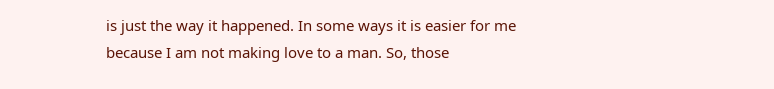is just the way it happened. In some ways it is easier for me because I am not making love to a man. So, those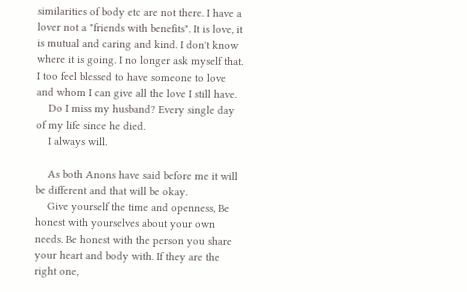similarities of body etc are not there. I have a lover not a "friends with benefits". It is love, it is mutual and caring and kind. I don't know where it is going. I no longer ask myself that. I too feel blessed to have someone to love and whom I can give all the love I still have.
    Do I miss my husband? Every single day of my life since he died.
    I always will.

    As both Anons have said before me it will be different and that will be okay.
    Give yourself the time and openness, Be honest with yourselves about your own needs. Be honest with the person you share your heart and body with. If they are the right one,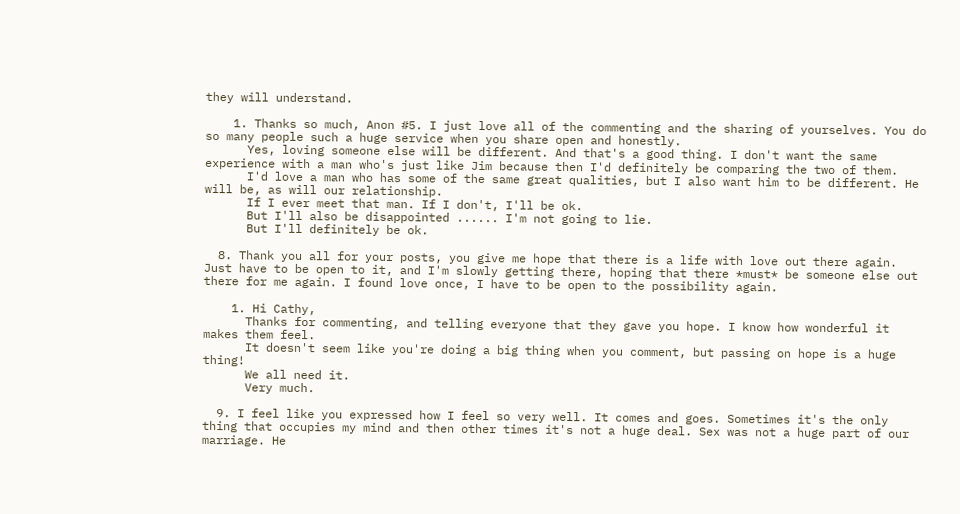they will understand.

    1. Thanks so much, Anon #5. I just love all of the commenting and the sharing of yourselves. You do so many people such a huge service when you share open and honestly.
      Yes, loving someone else will be different. And that's a good thing. I don't want the same experience with a man who's just like Jim because then I'd definitely be comparing the two of them.
      I'd love a man who has some of the same great qualities, but I also want him to be different. He will be, as will our relationship.
      If I ever meet that man. If I don't, I'll be ok.
      But I'll also be disappointed ...... I'm not going to lie.
      But I'll definitely be ok.

  8. Thank you all for your posts, you give me hope that there is a life with love out there again. Just have to be open to it, and I'm slowly getting there, hoping that there *must* be someone else out there for me again. I found love once, I have to be open to the possibility again.

    1. Hi Cathy,
      Thanks for commenting, and telling everyone that they gave you hope. I know how wonderful it makes them feel.
      It doesn't seem like you're doing a big thing when you comment, but passing on hope is a huge thing!
      We all need it.
      Very much.

  9. I feel like you expressed how I feel so very well. It comes and goes. Sometimes it's the only thing that occupies my mind and then other times it's not a huge deal. Sex was not a huge part of our marriage. He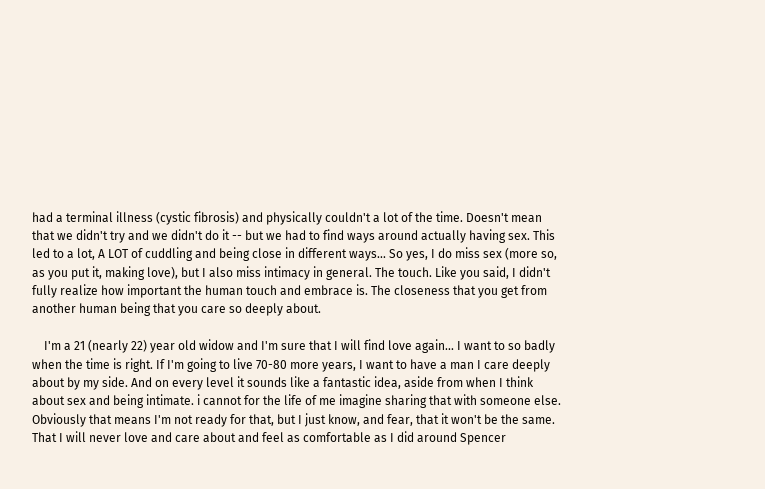had a terminal illness (cystic fibrosis) and physically couldn't a lot of the time. Doesn't mean that we didn't try and we didn't do it -- but we had to find ways around actually having sex. This led to a lot, A LOT of cuddling and being close in different ways... So yes, I do miss sex (more so, as you put it, making love), but I also miss intimacy in general. The touch. Like you said, I didn't fully realize how important the human touch and embrace is. The closeness that you get from another human being that you care so deeply about.

    I'm a 21 (nearly 22) year old widow and I'm sure that I will find love again... I want to so badly when the time is right. If I'm going to live 70-80 more years, I want to have a man I care deeply about by my side. And on every level it sounds like a fantastic idea, aside from when I think about sex and being intimate. i cannot for the life of me imagine sharing that with someone else. Obviously that means I'm not ready for that, but I just know, and fear, that it won't be the same. That I will never love and care about and feel as comfortable as I did around Spencer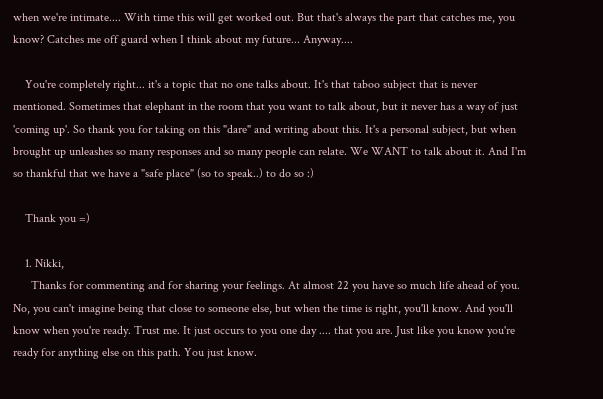when we're intimate.... With time this will get worked out. But that's always the part that catches me, you know? Catches me off guard when I think about my future... Anyway....

    You're completely right... it's a topic that no one talks about. It's that taboo subject that is never mentioned. Sometimes that elephant in the room that you want to talk about, but it never has a way of just 'coming up'. So thank you for taking on this "dare" and writing about this. It's a personal subject, but when brought up unleashes so many responses and so many people can relate. We WANT to talk about it. And I'm so thankful that we have a "safe place" (so to speak..) to do so :)

    Thank you =)

    1. Nikki,
      Thanks for commenting and for sharing your feelings. At almost 22 you have so much life ahead of you. No, you can't imagine being that close to someone else, but when the time is right, you'll know. And you'll know when you're ready. Trust me. It just occurs to you one day .... that you are. Just like you know you're ready for anything else on this path. You just know.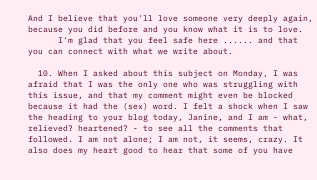And I believe that you'll love someone very deeply again, because you did before and you know what it is to love.
      I'm glad that you feel safe here ...... and that you can connect with what we write about.

  10. When I asked about this subject on Monday, I was afraid that I was the only one who was struggling with this issue, and that my comment might even be blocked because it had the (sex) word. I felt a shock when I saw the heading to your blog today, Janine, and I am - what, relieved? heartened? - to see all the comments that followed. I am not alone; I am not, it seems, crazy. It also does my heart good to hear that some of you have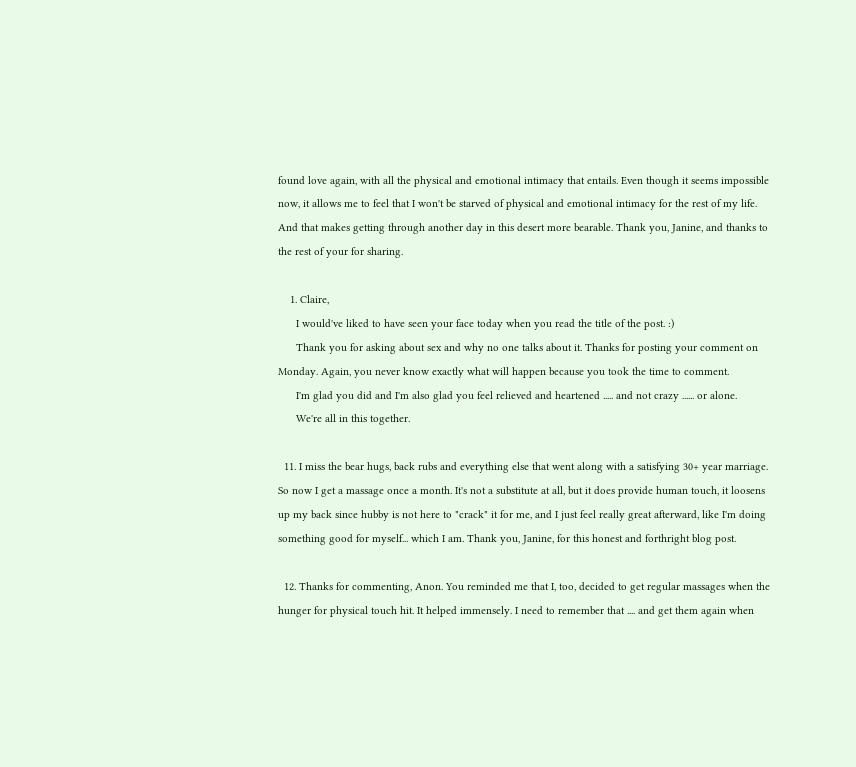found love again, with all the physical and emotional intimacy that entails. Even though it seems impossible now, it allows me to feel that I won't be starved of physical and emotional intimacy for the rest of my life. And that makes getting through another day in this desert more bearable. Thank you, Janine, and thanks to the rest of your for sharing.

    1. Claire,
      I would've liked to have seen your face today when you read the title of the post. :)
      Thank you for asking about sex and why no one talks about it. Thanks for posting your comment on Monday. Again, you never know exactly what will happen because you took the time to comment.
      I'm glad you did and I'm also glad you feel relieved and heartened ..... and not crazy ...... or alone.
      We're all in this together.

  11. I miss the bear hugs, back rubs and everything else that went along with a satisfying 30+ year marriage. So now I get a massage once a month. It's not a substitute at all, but it does provide human touch, it loosens up my back since hubby is not here to "crack" it for me, and I just feel really great afterward, like I'm doing something good for myself... which I am. Thank you, Janine, for this honest and forthright blog post.

  12. Thanks for commenting, Anon. You reminded me that I, too, decided to get regular massages when the hunger for physical touch hit. It helped immensely. I need to remember that .... and get them again when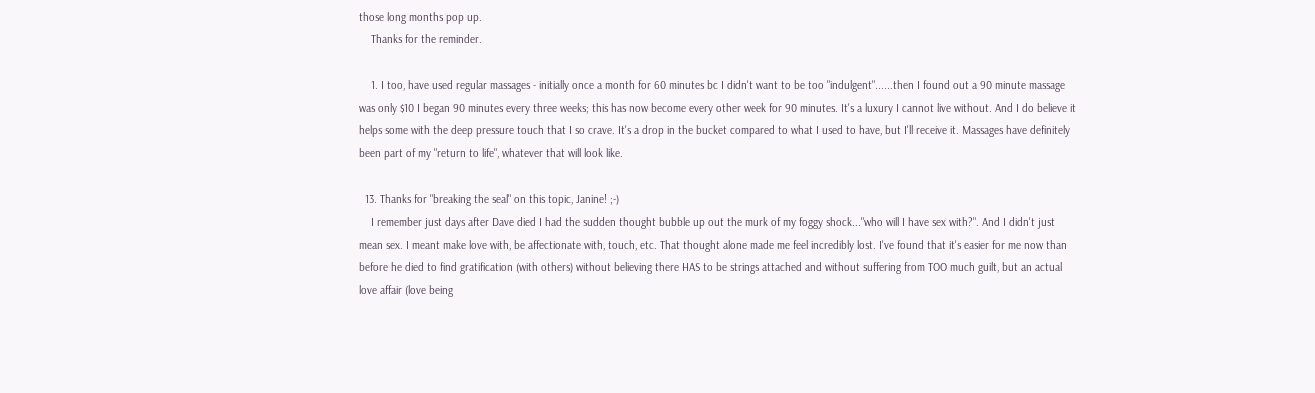those long months pop up.
    Thanks for the reminder.

    1. I too, have used regular massages - initially once a month for 60 minutes bc I didn't want to be too "indulgent"......then I found out a 90 minute massage was only $10 I began 90 minutes every three weeks; this has now become every other week for 90 minutes. It's a luxury I cannot live without. And I do believe it helps some with the deep pressure touch that I so crave. It's a drop in the bucket compared to what I used to have, but I'll receive it. Massages have definitely been part of my "return to life", whatever that will look like.

  13. Thanks for "breaking the seal" on this topic, Janine! ;-)
    I remember just days after Dave died I had the sudden thought bubble up out the murk of my foggy shock..."who will I have sex with?". And I didn't just mean sex. I meant make love with, be affectionate with, touch, etc. That thought alone made me feel incredibly lost. I've found that it's easier for me now than before he died to find gratification (with others) without believing there HAS to be strings attached and without suffering from TOO much guilt, but an actual love affair (love being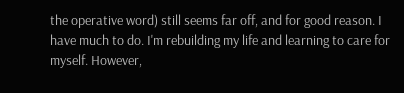the operative word) still seems far off, and for good reason. I have much to do. I'm rebuilding my life and learning to care for myself. However,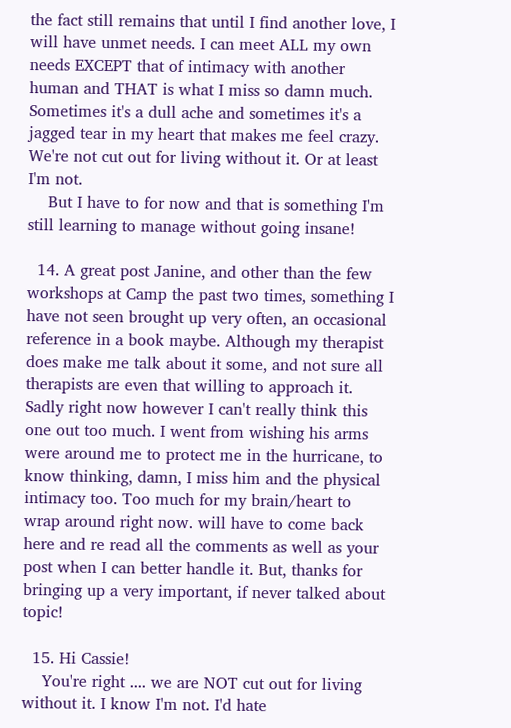the fact still remains that until I find another love, I will have unmet needs. I can meet ALL my own needs EXCEPT that of intimacy with another human and THAT is what I miss so damn much. Sometimes it's a dull ache and sometimes it's a jagged tear in my heart that makes me feel crazy. We're not cut out for living without it. Or at least I'm not.
    But I have to for now and that is something I'm still learning to manage without going insane!

  14. A great post Janine, and other than the few workshops at Camp the past two times, something I have not seen brought up very often, an occasional reference in a book maybe. Although my therapist does make me talk about it some, and not sure all therapists are even that willing to approach it. Sadly right now however I can't really think this one out too much. I went from wishing his arms were around me to protect me in the hurricane, to know thinking, damn, I miss him and the physical intimacy too. Too much for my brain/heart to wrap around right now. will have to come back here and re read all the comments as well as your post when I can better handle it. But, thanks for bringing up a very important, if never talked about topic!

  15. Hi Cassie!
    You're right .... we are NOT cut out for living without it. I know I'm not. I'd hate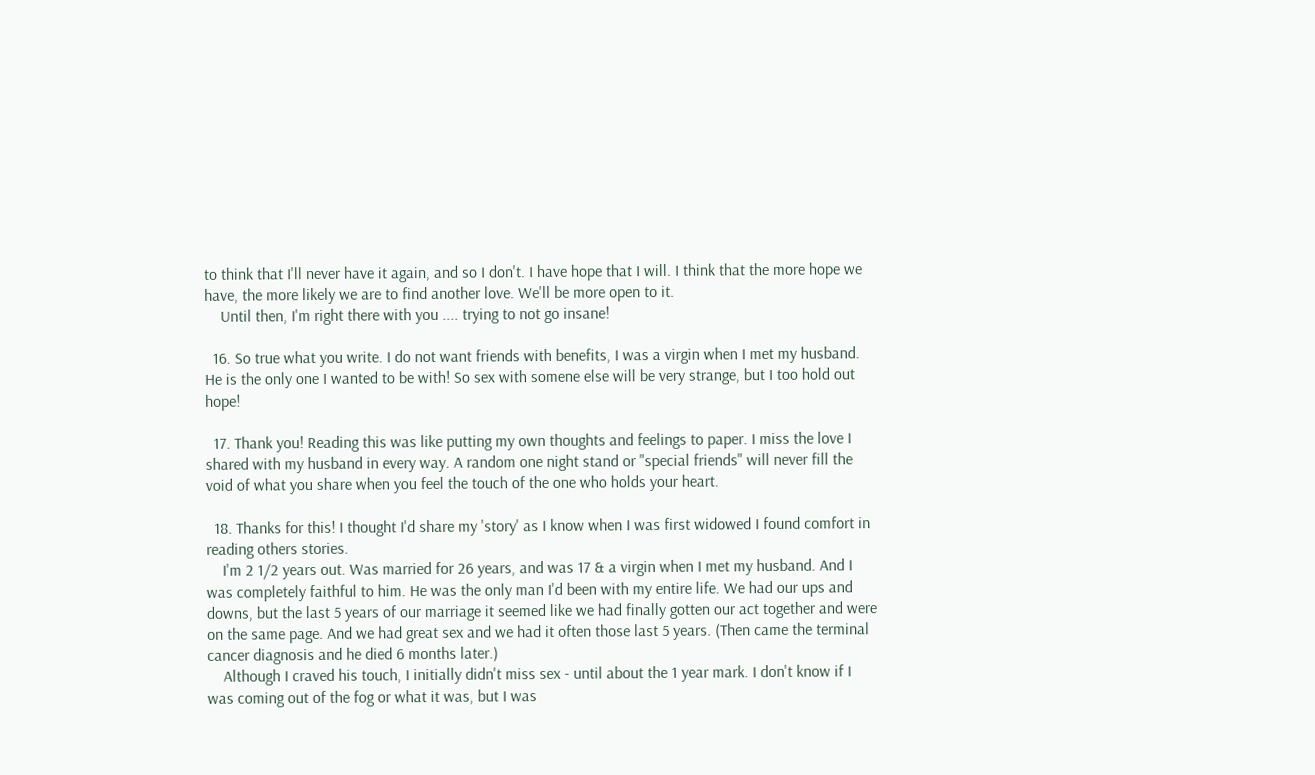to think that I'll never have it again, and so I don't. I have hope that I will. I think that the more hope we have, the more likely we are to find another love. We'll be more open to it.
    Until then, I'm right there with you .... trying to not go insane!

  16. So true what you write. I do not want friends with benefits, I was a virgin when I met my husband. He is the only one I wanted to be with! So sex with somene else will be very strange, but I too hold out hope!

  17. Thank you! Reading this was like putting my own thoughts and feelings to paper. I miss the love I shared with my husband in every way. A random one night stand or "special friends" will never fill the void of what you share when you feel the touch of the one who holds your heart.

  18. Thanks for this! I thought I'd share my 'story' as I know when I was first widowed I found comfort in reading others stories.
    I'm 2 1/2 years out. Was married for 26 years, and was 17 & a virgin when I met my husband. And I was completely faithful to him. He was the only man I'd been with my entire life. We had our ups and downs, but the last 5 years of our marriage it seemed like we had finally gotten our act together and were on the same page. And we had great sex and we had it often those last 5 years. (Then came the terminal cancer diagnosis and he died 6 months later.)
    Although I craved his touch, I initially didn't miss sex - until about the 1 year mark. I don't know if I was coming out of the fog or what it was, but I was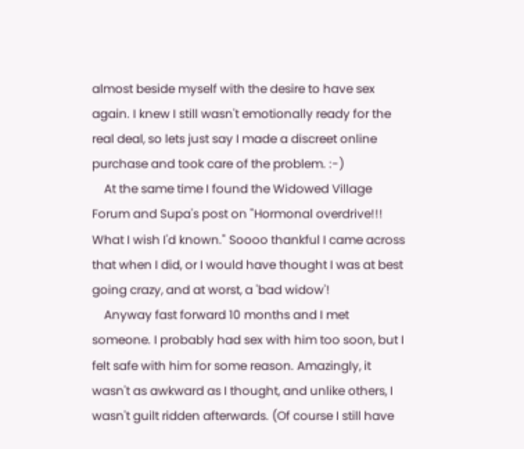almost beside myself with the desire to have sex again. I knew I still wasn't emotionally ready for the real deal, so lets just say I made a discreet online purchase and took care of the problem. :-)
    At the same time I found the Widowed Village Forum and Supa's post on "Hormonal overdrive!!! What I wish I'd known." Soooo thankful I came across that when I did, or I would have thought I was at best going crazy, and at worst, a 'bad widow'!
    Anyway fast forward 10 months and I met someone. I probably had sex with him too soon, but I felt safe with him for some reason. Amazingly, it wasn't as awkward as I thought, and unlike others, I wasn't guilt ridden afterwards. (Of course I still have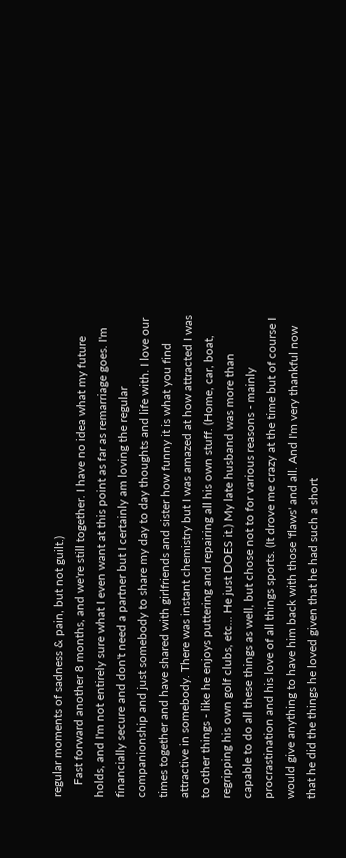regular moments of sadness & pain, but not guilt.)
    Fast forward another 8 months, and we're still together. I have no idea what my future holds, and I'm not entirely sure what I even want at this point as far as remarriage goes. I'm financially secure and don't need a partner but I certainly am loving the regular companionship and just somebody to share my day to day thoughts and life with. I love our times together and have shared with girlfriends and sister how funny it is what you find attractive in somebody. There was instant chemistry but I was amazed at how attracted I was to other things - like he enjoys puttering and repairing all his own stuff. (Home, car, boat, regripping his own golf clubs, etc... He just DOES it.) My late husband was more than capable to do all these things as well, but chose not to for various reasons - mainly procrastination and his love of all things sports. (It drove me crazy at the time but of course I would give anything to have him back with those 'flaws' and all. And I'm very thankful now that he did the things he loved given that he had such a short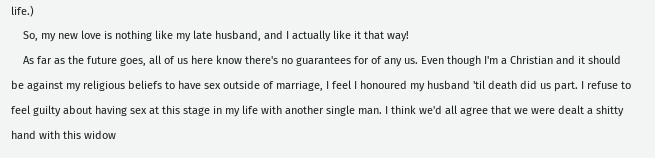life.)
    So, my new love is nothing like my late husband, and I actually like it that way!
    As far as the future goes, all of us here know there's no guarantees for of any us. Even though I'm a Christian and it should be against my religious beliefs to have sex outside of marriage, I feel I honoured my husband 'til death did us part. I refuse to feel guilty about having sex at this stage in my life with another single man. I think we'd all agree that we were dealt a shitty hand with this widow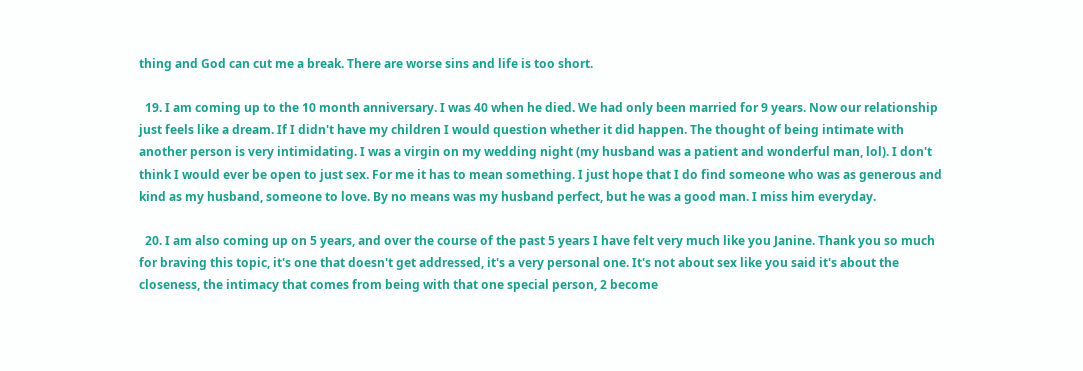thing and God can cut me a break. There are worse sins and life is too short.

  19. I am coming up to the 10 month anniversary. I was 40 when he died. We had only been married for 9 years. Now our relationship just feels like a dream. If I didn't have my children I would question whether it did happen. The thought of being intimate with another person is very intimidating. I was a virgin on my wedding night (my husband was a patient and wonderful man, lol). I don't think I would ever be open to just sex. For me it has to mean something. I just hope that I do find someone who was as generous and kind as my husband, someone to love. By no means was my husband perfect, but he was a good man. I miss him everyday.

  20. I am also coming up on 5 years, and over the course of the past 5 years I have felt very much like you Janine. Thank you so much for braving this topic, it's one that doesn't get addressed, it's a very personal one. It's not about sex like you said it's about the closeness, the intimacy that comes from being with that one special person, 2 become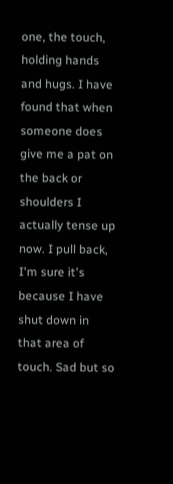one, the touch, holding hands and hugs. I have found that when someone does give me a pat on the back or shoulders I actually tense up now. I pull back, I'm sure it's because I have shut down in that area of touch. Sad but so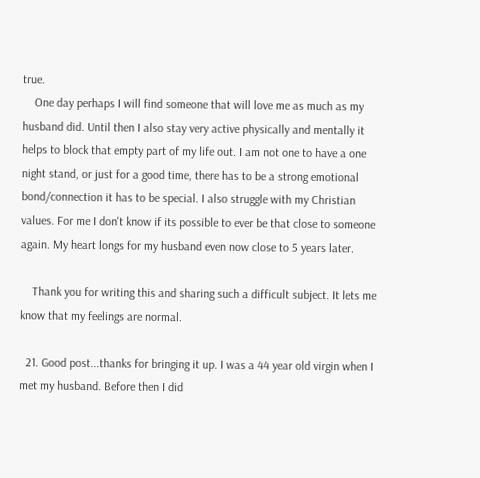true.
    One day perhaps I will find someone that will love me as much as my husband did. Until then I also stay very active physically and mentally it helps to block that empty part of my life out. I am not one to have a one night stand, or just for a good time, there has to be a strong emotional bond/connection it has to be special. I also struggle with my Christian values. For me I don't know if its possible to ever be that close to someone again. My heart longs for my husband even now close to 5 years later.

    Thank you for writing this and sharing such a difficult subject. It lets me know that my feelings are normal.

  21. Good post...thanks for bringing it up. I was a 44 year old virgin when I met my husband. Before then I did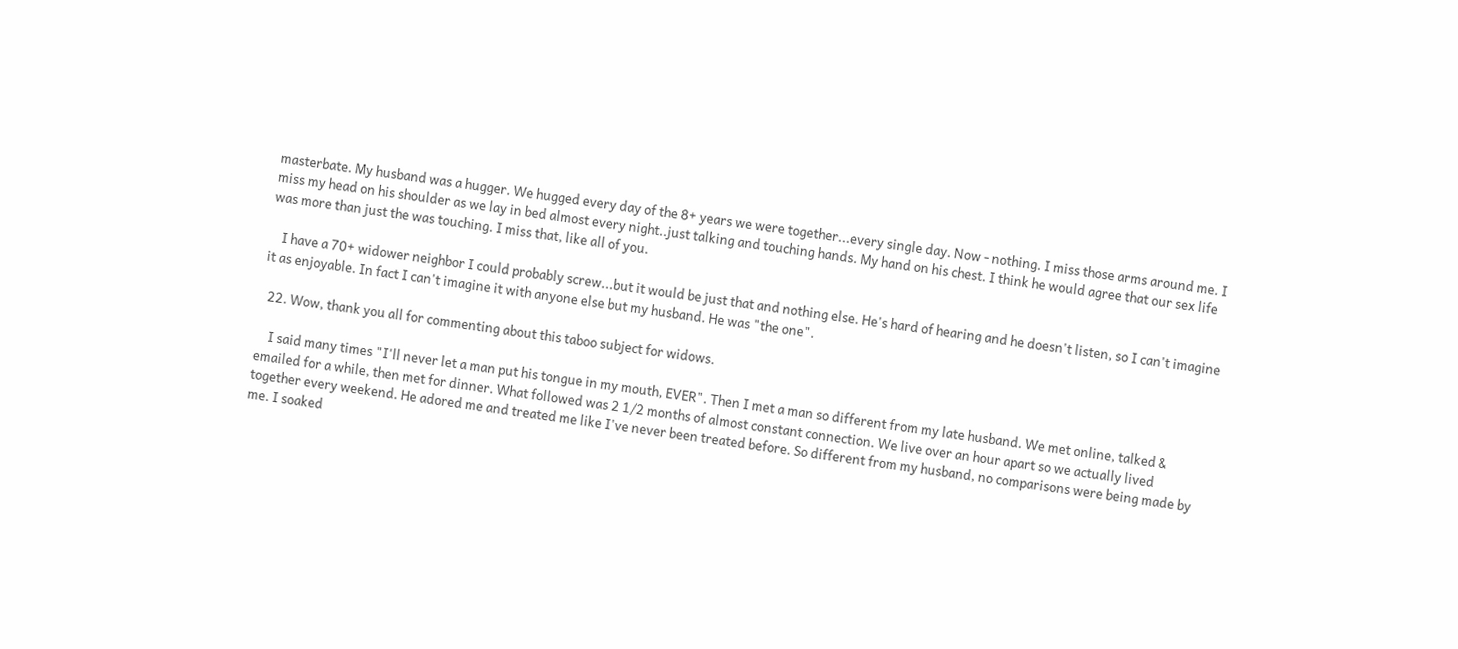masterbate. My husband was a hugger. We hugged every day of the 8+ years we were together...every single day. Now - nothing. I miss those arms around me. I miss my head on his shoulder as we lay in bed almost every night..just talking and touching hands. My hand on his chest. I think he would agree that our sex life was more than just the was touching. I miss that, like all of you.

    I have a 70+ widower neighbor I could probably screw...but it would be just that and nothing else. He's hard of hearing and he doesn't listen, so I can't imagine it as enjoyable. In fact I can't imagine it with anyone else but my husband. He was "the one".

  22. Wow, thank you all for commenting about this taboo subject for widows.

    I said many times "I'll never let a man put his tongue in my mouth, EVER". Then I met a man so different from my late husband. We met online, talked & emailed for a while, then met for dinner. What followed was 2 1/2 months of almost constant connection. We live over an hour apart so we actually lived together every weekend. He adored me and treated me like I've never been treated before. So different from my husband, no comparisons were being made by me. I soaked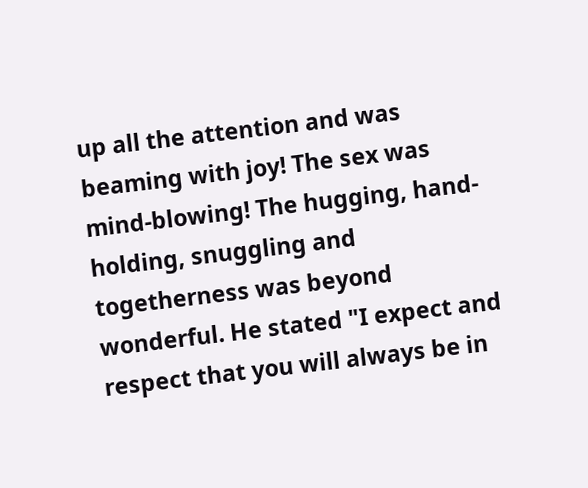up all the attention and was beaming with joy! The sex was mind-blowing! The hugging, hand-holding, snuggling and togetherness was beyond wonderful. He stated "I expect and respect that you will always be in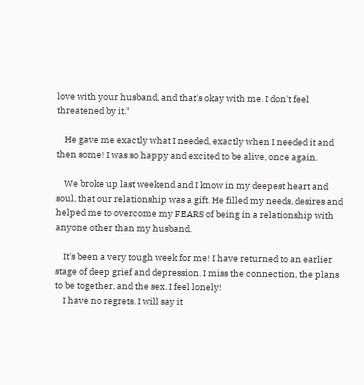love with your husband, and that's okay with me. I don't feel threatened by it."

    He gave me exactly what I needed, exactly when I needed it and then some! I was so happy and excited to be alive, once again.

    We broke up last weekend and I know in my deepest heart and soul, that our relationship was a gift. He filled my needs, desires and helped me to overcome my FEARS of being in a relationship with anyone other than my husband.

    It's been a very tough week for me! I have returned to an earlier stage of deep grief and depression. I miss the connection, the plans to be together, and the sex. I feel lonely!
    I have no regrets. I will say it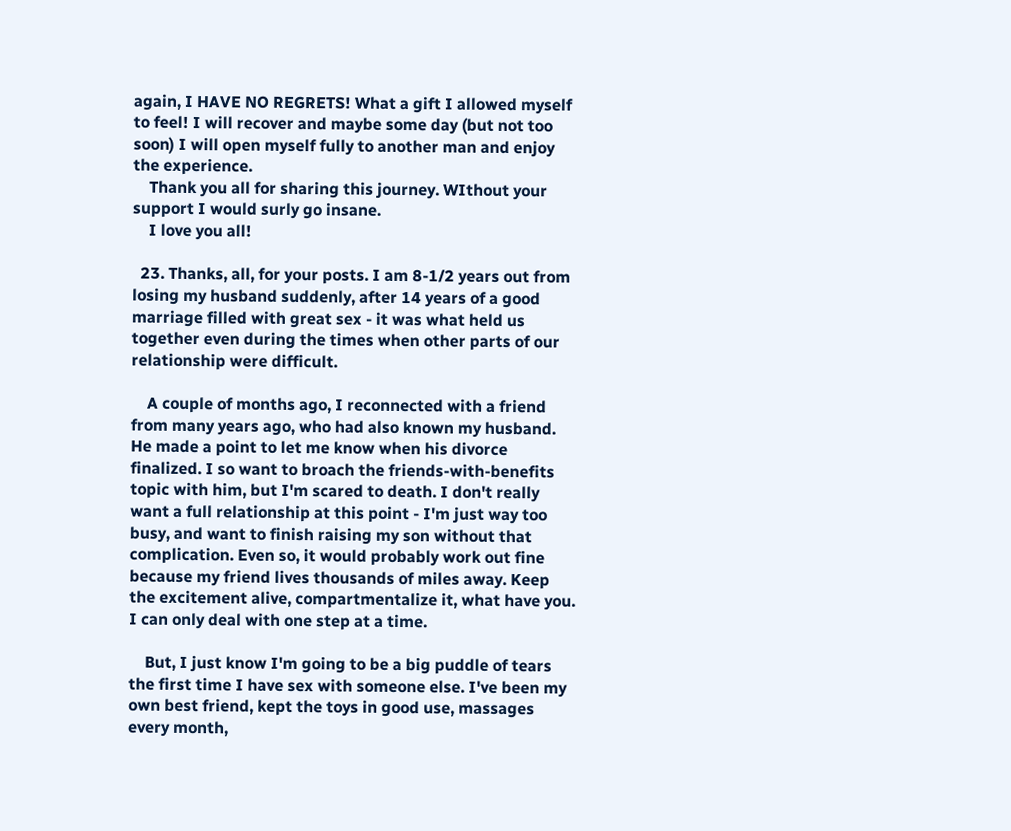again, I HAVE NO REGRETS! What a gift I allowed myself to feel! I will recover and maybe some day (but not too soon) I will open myself fully to another man and enjoy the experience.
    Thank you all for sharing this journey. WIthout your support I would surly go insane.
    I love you all!

  23. Thanks, all, for your posts. I am 8-1/2 years out from losing my husband suddenly, after 14 years of a good marriage filled with great sex - it was what held us together even during the times when other parts of our relationship were difficult.

    A couple of months ago, I reconnected with a friend from many years ago, who had also known my husband. He made a point to let me know when his divorce finalized. I so want to broach the friends-with-benefits topic with him, but I'm scared to death. I don't really want a full relationship at this point - I'm just way too busy, and want to finish raising my son without that complication. Even so, it would probably work out fine because my friend lives thousands of miles away. Keep the excitement alive, compartmentalize it, what have you. I can only deal with one step at a time.

    But, I just know I'm going to be a big puddle of tears the first time I have sex with someone else. I've been my own best friend, kept the toys in good use, massages every month,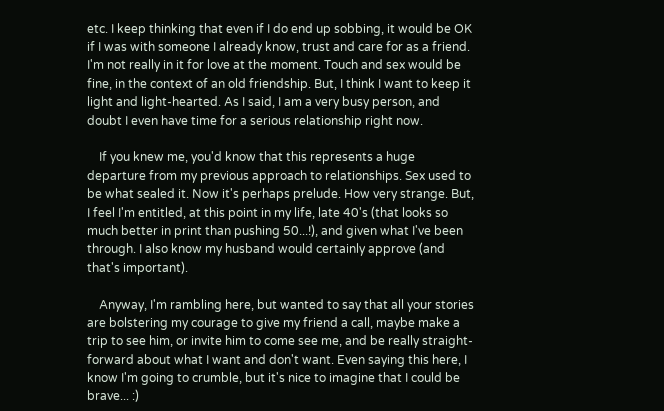etc. I keep thinking that even if I do end up sobbing, it would be OK if I was with someone I already know, trust and care for as a friend. I'm not really in it for love at the moment. Touch and sex would be fine, in the context of an old friendship. But, I think I want to keep it light and light-hearted. As I said, I am a very busy person, and doubt I even have time for a serious relationship right now.

    If you knew me, you'd know that this represents a huge departure from my previous approach to relationships. Sex used to be what sealed it. Now it's perhaps prelude. How very strange. But, I feel I'm entitled, at this point in my life, late 40's (that looks so much better in print than pushing 50...!), and given what I've been through. I also know my husband would certainly approve (and that's important).

    Anyway, I'm rambling here, but wanted to say that all your stories are bolstering my courage to give my friend a call, maybe make a trip to see him, or invite him to come see me, and be really straight-forward about what I want and don't want. Even saying this here, I know I'm going to crumble, but it's nice to imagine that I could be brave... :)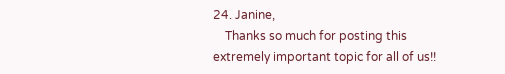24. Janine,
    Thanks so much for posting this extremely important topic for all of us!!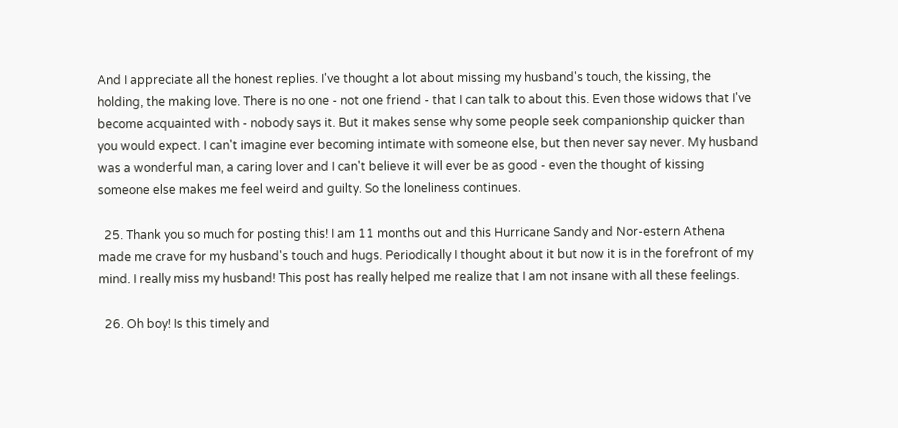And I appreciate all the honest replies. I've thought a lot about missing my husband's touch, the kissing, the holding, the making love. There is no one - not one friend - that I can talk to about this. Even those widows that I've become acquainted with - nobody says it. But it makes sense why some people seek companionship quicker than you would expect. I can't imagine ever becoming intimate with someone else, but then never say never. My husband was a wonderful man, a caring lover and I can't believe it will ever be as good - even the thought of kissing someone else makes me feel weird and guilty. So the loneliness continues.

  25. Thank you so much for posting this! I am 11 months out and this Hurricane Sandy and Nor-estern Athena made me crave for my husband's touch and hugs. Periodically I thought about it but now it is in the forefront of my mind. I really miss my husband! This post has really helped me realize that I am not insane with all these feelings.

  26. Oh boy! Is this timely and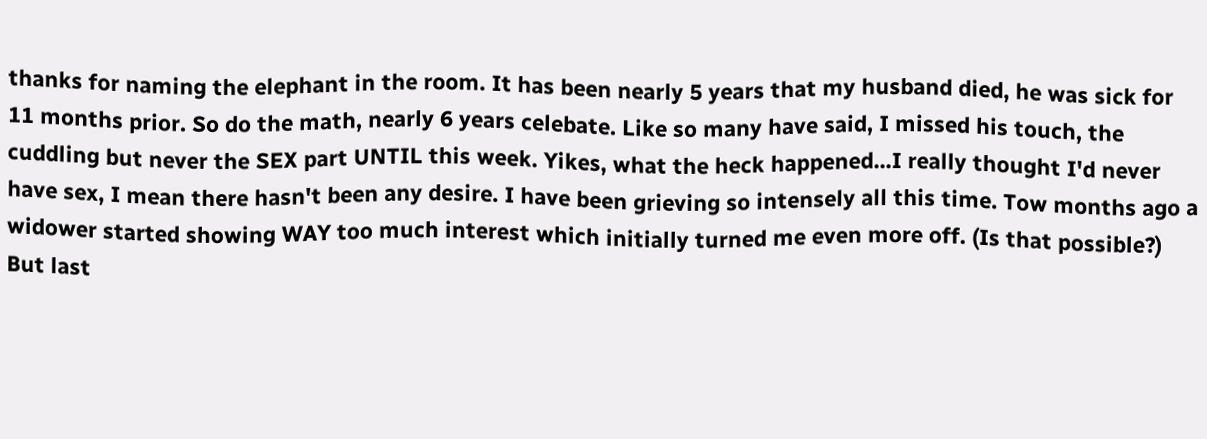thanks for naming the elephant in the room. It has been nearly 5 years that my husband died, he was sick for 11 months prior. So do the math, nearly 6 years celebate. Like so many have said, I missed his touch, the cuddling but never the SEX part UNTIL this week. Yikes, what the heck happened...I really thought I'd never have sex, I mean there hasn't been any desire. I have been grieving so intensely all this time. Tow months ago a widower started showing WAY too much interest which initially turned me even more off. (Is that possible?) But last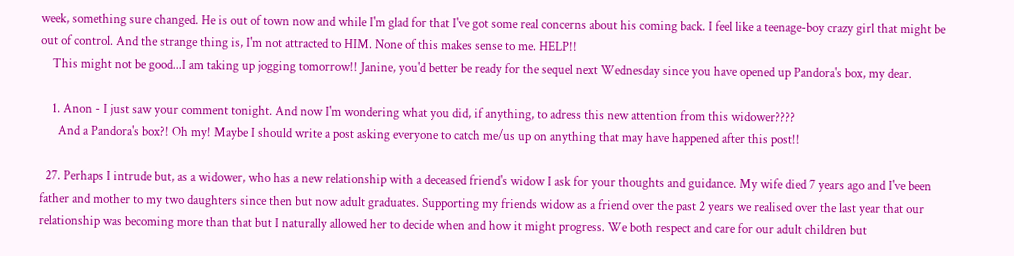week, something sure changed. He is out of town now and while I'm glad for that I've got some real concerns about his coming back. I feel like a teenage-boy crazy girl that might be out of control. And the strange thing is, I'm not attracted to HIM. None of this makes sense to me. HELP!!
    This might not be good...I am taking up jogging tomorrow!! Janine, you'd better be ready for the sequel next Wednesday since you have opened up Pandora's box, my dear.

    1. Anon - I just saw your comment tonight. And now I'm wondering what you did, if anything, to adress this new attention from this widower????
      And a Pandora's box?! Oh my! Maybe I should write a post asking everyone to catch me/us up on anything that may have happened after this post!!

  27. Perhaps I intrude but, as a widower, who has a new relationship with a deceased friend's widow I ask for your thoughts and guidance. My wife died 7 years ago and I've been father and mother to my two daughters since then but now adult graduates. Supporting my friends widow as a friend over the past 2 years we realised over the last year that our relationship was becoming more than that but I naturally allowed her to decide when and how it might progress. We both respect and care for our adult children but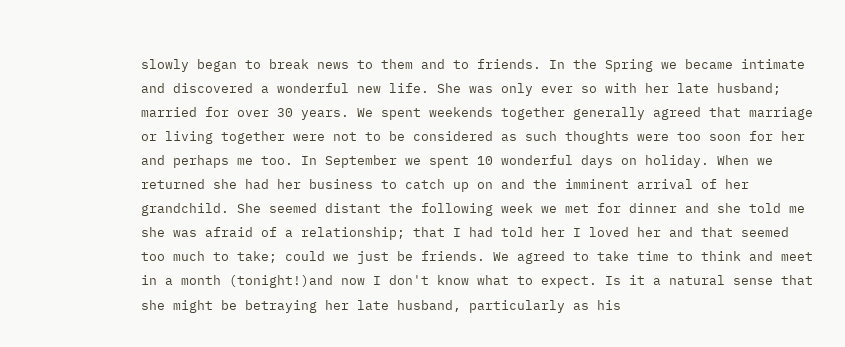slowly began to break news to them and to friends. In the Spring we became intimate and discovered a wonderful new life. She was only ever so with her late husband; married for over 30 years. We spent weekends together generally agreed that marriage or living together were not to be considered as such thoughts were too soon for her and perhaps me too. In September we spent 10 wonderful days on holiday. When we returned she had her business to catch up on and the imminent arrival of her grandchild. She seemed distant the following week we met for dinner and she told me she was afraid of a relationship; that I had told her I loved her and that seemed too much to take; could we just be friends. We agreed to take time to think and meet in a month (tonight!)and now I don't know what to expect. Is it a natural sense that she might be betraying her late husband, particularly as his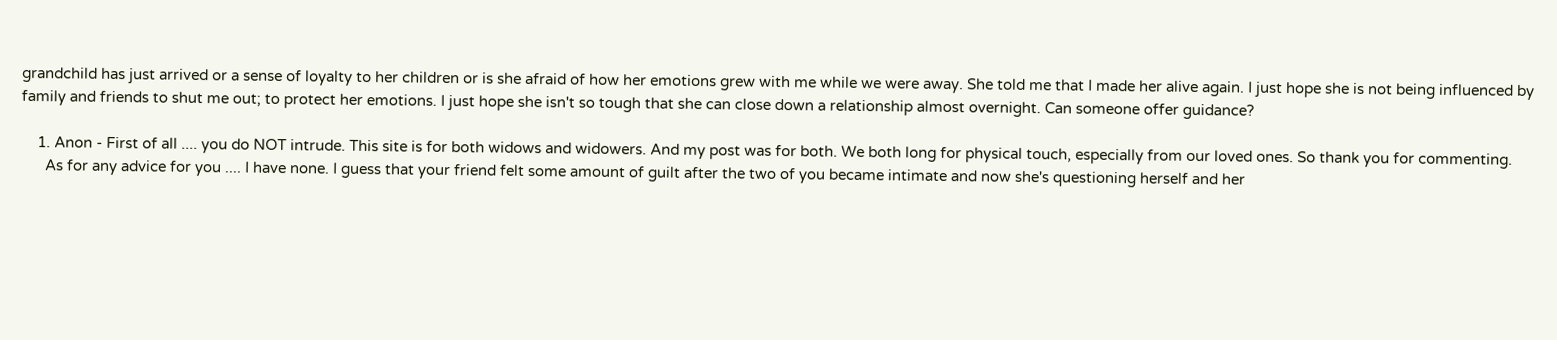grandchild has just arrived or a sense of loyalty to her children or is she afraid of how her emotions grew with me while we were away. She told me that I made her alive again. I just hope she is not being influenced by family and friends to shut me out; to protect her emotions. I just hope she isn't so tough that she can close down a relationship almost overnight. Can someone offer guidance?

    1. Anon - First of all .... you do NOT intrude. This site is for both widows and widowers. And my post was for both. We both long for physical touch, especially from our loved ones. So thank you for commenting.
      As for any advice for you .... I have none. I guess that your friend felt some amount of guilt after the two of you became intimate and now she's questioning herself and her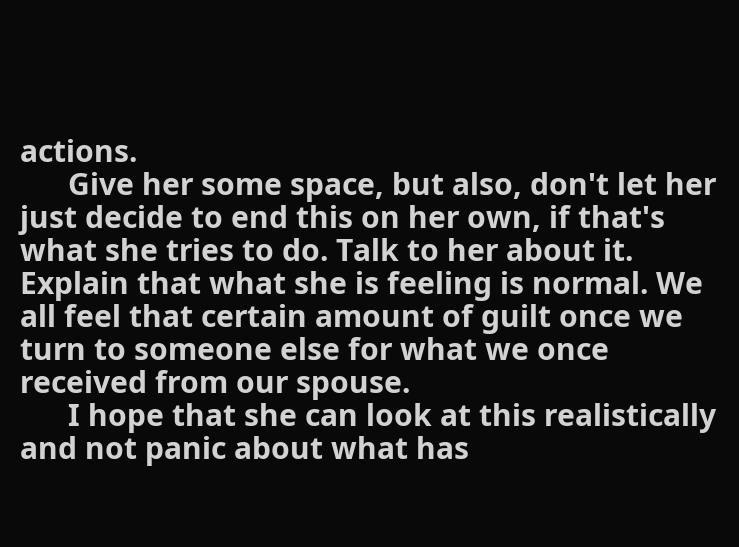actions.
      Give her some space, but also, don't let her just decide to end this on her own, if that's what she tries to do. Talk to her about it. Explain that what she is feeling is normal. We all feel that certain amount of guilt once we turn to someone else for what we once received from our spouse.
      I hope that she can look at this realistically and not panic about what has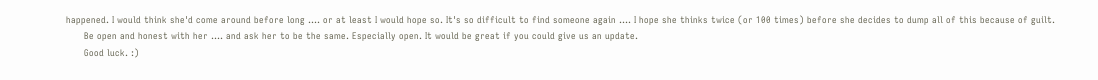happened. I would think she'd come around before long .... or at least I would hope so. It's so difficult to find someone again .... I hope she thinks twice (or 100 times) before she decides to dump all of this because of guilt.
      Be open and honest with her .... and ask her to be the same. Especially open. It would be great if you could give us an update.
      Good luck. :)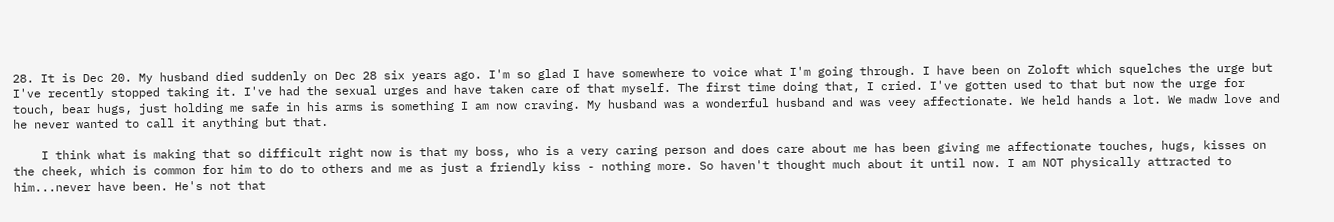28. It is Dec 20. My husband died suddenly on Dec 28 six years ago. I'm so glad I have somewhere to voice what I'm going through. I have been on Zoloft which squelches the urge but I've recently stopped taking it. I've had the sexual urges and have taken care of that myself. The first time doing that, I cried. I've gotten used to that but now the urge for touch, bear hugs, just holding me safe in his arms is something I am now craving. My husband was a wonderful husband and was veey affectionate. We held hands a lot. We madw love and he never wanted to call it anything but that.

    I think what is making that so difficult right now is that my boss, who is a very caring person and does care about me has been giving me affectionate touches, hugs, kisses on the cheek, which is common for him to do to others and me as just a friendly kiss - nothing more. So haven't thought much about it until now. I am NOT physically attracted to him...never have been. He's not that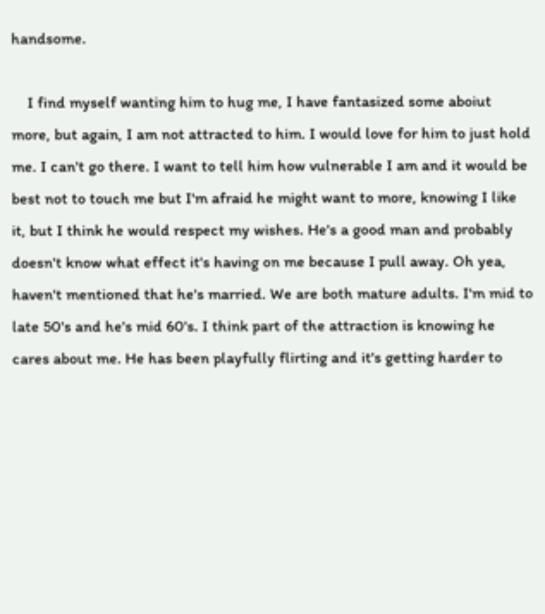handsome.

    I find myself wanting him to hug me, I have fantasized some aboiut more, but again, I am not attracted to him. I would love for him to just hold me. I can't go there. I want to tell him how vulnerable I am and it would be best not to touch me but I'm afraid he might want to more, knowing I like it, but I think he would respect my wishes. He's a good man and probably doesn't know what effect it's having on me because I pull away. Oh yea, haven't mentioned that he's married. We are both mature adults. I'm mid to late 50's and he's mid 60's. I think part of the attraction is knowing he cares about me. He has been playfully flirting and it's getting harder to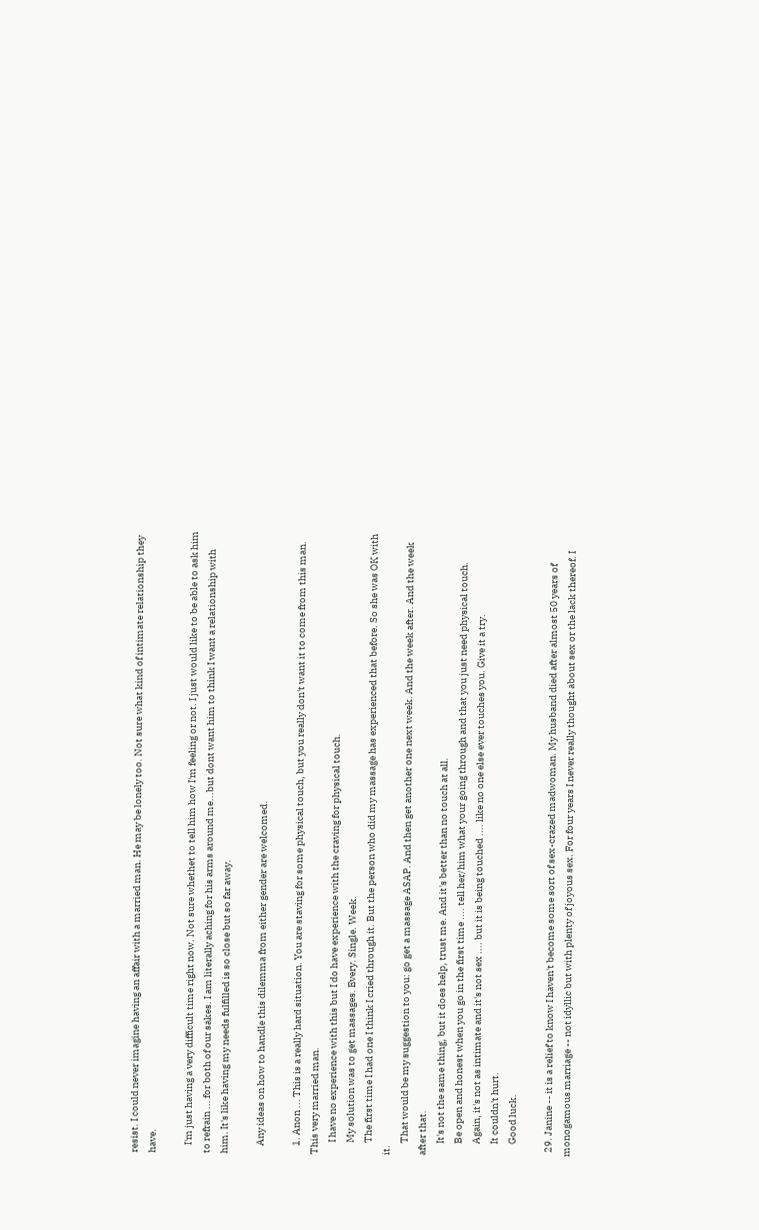resist. I could never imagine having an affair with a married man. He may be lonely too. Not sure what kind of intimate relationship they have.

    I'm just having a very difficult time right now. Not sure whethet to tell him how I'm feeling or not. I just would like to be able to ask him to refrain ... for both of our sakes. I am literally aching for his arms around me...but dont want him to think I want a relationship with him. It's like having my needs fulfilled is so close but so far away.

    Any ideas on how to handle this dilemma from either gender are welcomed.

    1. Anon ... This is a really hard situation. You are staving for some physical touch, but you really don't want it to come from this man. This very married man.
      I have no experience with this but I do have experience with the craving for physical touch.
      My solution was to get massages. Every. Single. Week.
      The first time I had one I think I cried through it. But the person who did my massage has experienced that before. So she was OK with it.
      That would be my suggestion to you: go get a massage ASAP. And then get another one next week. And the week after. And the week after that.
      It's not the same thing, but it does help, trust me. And it's better than no touch at all.
      Be open and honest when you go in the first time .... tell her/him what your going through and that you just need physical touch.
      Again, it's not as intimate and it's not sex .... but it is being touched .... like no one else ever touches you. Give it a try.
      It couldn't hurt.
      Good luck.

  29. Janine -- it is a relief to know I haven't become some sort of sex-crazed madwoman. My husband died after almost 50 years of monogamous marriage -- not idyllic but with plenty of joyous sex. For four years I never really thought about sex or the lack thereof. I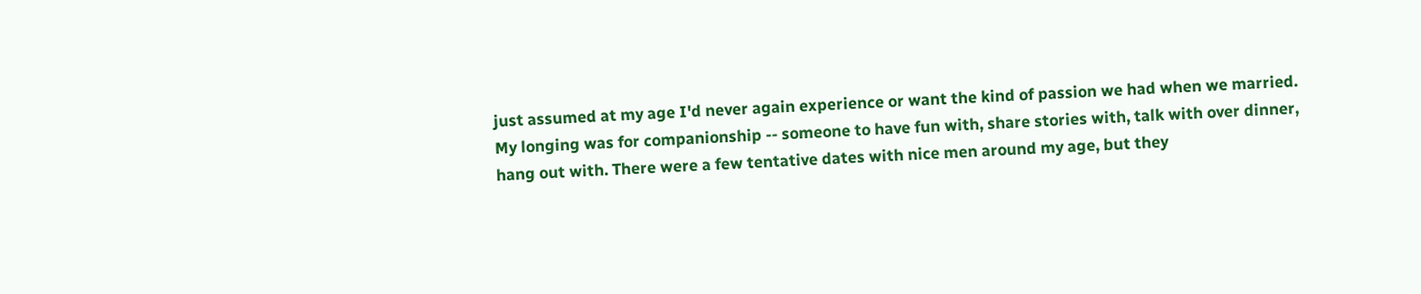just assumed at my age I'd never again experience or want the kind of passion we had when we married. My longing was for companionship -- someone to have fun with, share stories with, talk with over dinner, hang out with. There were a few tentative dates with nice men around my age, but they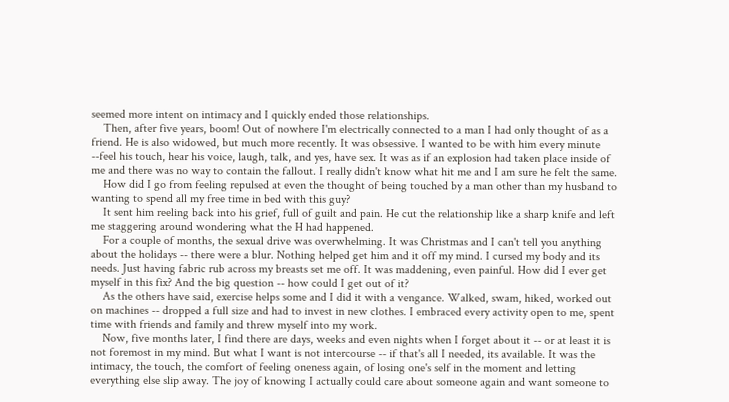seemed more intent on intimacy and I quickly ended those relationships.
    Then, after five years, boom! Out of nowhere I'm electrically connected to a man I had only thought of as a friend. He is also widowed, but much more recently. It was obsessive. I wanted to be with him every minute --feel his touch, hear his voice, laugh, talk, and yes, have sex. It was as if an explosion had taken place inside of me and there was no way to contain the fallout. I really didn't know what hit me and I am sure he felt the same.
    How did I go from feeling repulsed at even the thought of being touched by a man other than my husband to wanting to spend all my free time in bed with this guy?
    It sent him reeling back into his grief, full of guilt and pain. He cut the relationship like a sharp knife and left me staggering around wondering what the H had happened.
    For a couple of months, the sexual drive was overwhelming. It was Christmas and I can't tell you anything about the holidays -- there were a blur. Nothing helped get him and it off my mind. I cursed my body and its needs. Just having fabric rub across my breasts set me off. It was maddening, even painful. How did I ever get myself in this fix? And the big question -- how could I get out of it?
    As the others have said, exercise helps some and I did it with a vengance. Walked, swam, hiked, worked out on machines -- dropped a full size and had to invest in new clothes. I embraced every activity open to me, spent time with friends and family and threw myself into my work.
    Now, five months later, I find there are days, weeks and even nights when I forget about it -- or at least it is not foremost in my mind. But what I want is not intercourse -- if that's all I needed, its available. It was the intimacy, the touch, the comfort of feeling oneness again, of losing one's self in the moment and letting everything else slip away. The joy of knowing I actually could care about someone again and want someone to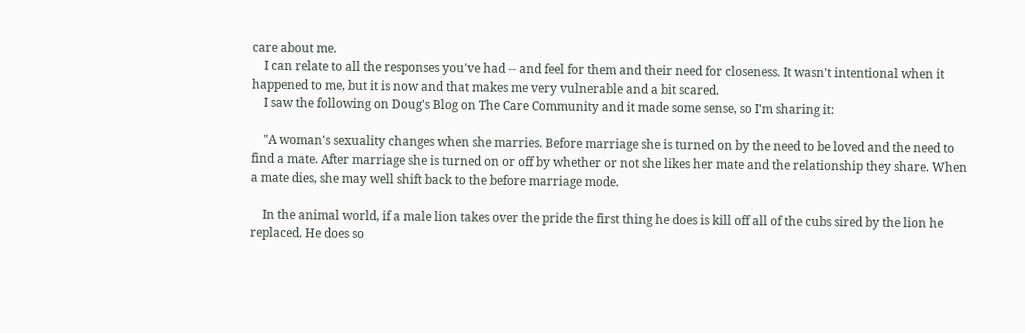care about me.
    I can relate to all the responses you've had -- and feel for them and their need for closeness. It wasn't intentional when it happened to me, but it is now and that makes me very vulnerable and a bit scared.
    I saw the following on Doug's Blog on The Care Community and it made some sense, so I'm sharing it:

    "A woman's sexuality changes when she marries. Before marriage she is turned on by the need to be loved and the need to find a mate. After marriage she is turned on or off by whether or not she likes her mate and the relationship they share. When a mate dies, she may well shift back to the before marriage mode.

    In the animal world, if a male lion takes over the pride the first thing he does is kill off all of the cubs sired by the lion he replaced. He does so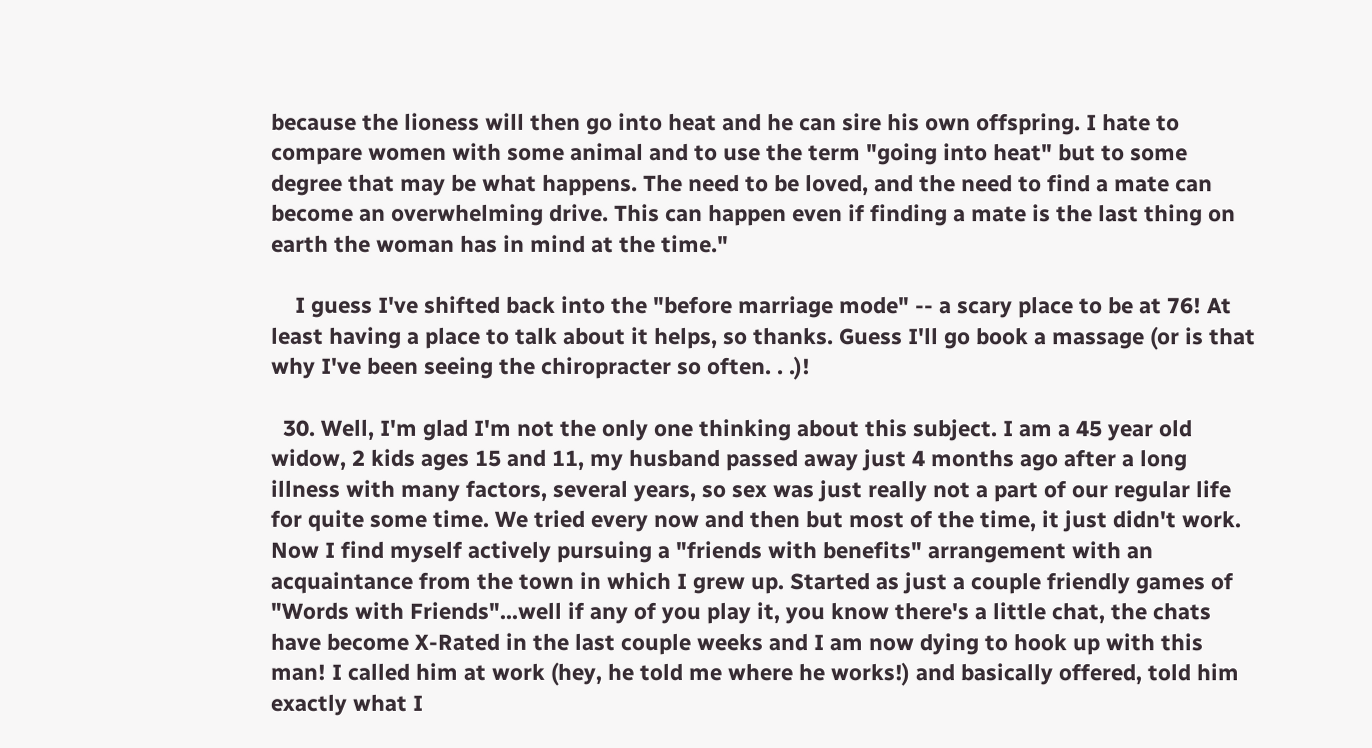because the lioness will then go into heat and he can sire his own offspring. I hate to compare women with some animal and to use the term "going into heat" but to some degree that may be what happens. The need to be loved, and the need to find a mate can become an overwhelming drive. This can happen even if finding a mate is the last thing on earth the woman has in mind at the time."

    I guess I've shifted back into the "before marriage mode" -- a scary place to be at 76! At least having a place to talk about it helps, so thanks. Guess I'll go book a massage (or is that why I've been seeing the chiropracter so often. . .)!

  30. Well, I'm glad I'm not the only one thinking about this subject. I am a 45 year old widow, 2 kids ages 15 and 11, my husband passed away just 4 months ago after a long illness with many factors, several years, so sex was just really not a part of our regular life for quite some time. We tried every now and then but most of the time, it just didn't work. Now I find myself actively pursuing a "friends with benefits" arrangement with an acquaintance from the town in which I grew up. Started as just a couple friendly games of "Words with Friends"...well if any of you play it, you know there's a little chat, the chats have become X-Rated in the last couple weeks and I am now dying to hook up with this man! I called him at work (hey, he told me where he works!) and basically offered, told him exactly what I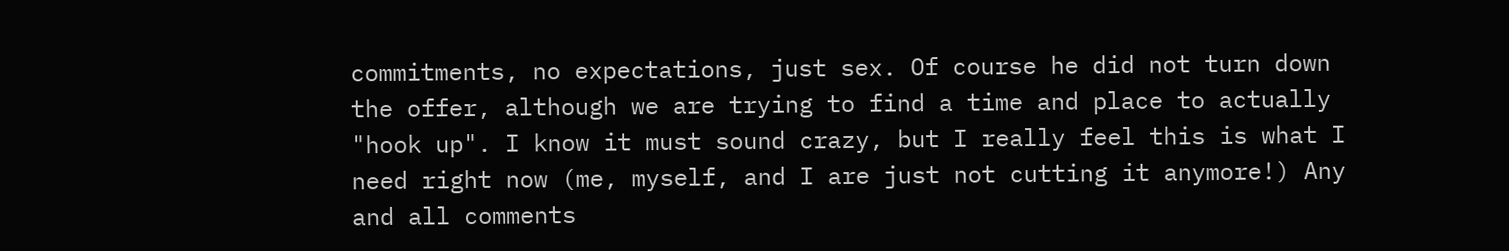commitments, no expectations, just sex. Of course he did not turn down the offer, although we are trying to find a time and place to actually "hook up". I know it must sound crazy, but I really feel this is what I need right now (me, myself, and I are just not cutting it anymore!) Any and all comments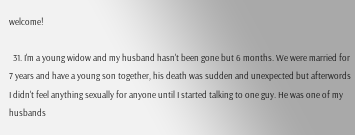welcome!

  31. I'm a young widow and my husband hasn't been gone but 6 months. We were married for 7 years and have a young son together, his death was sudden and unexpected but afterwords I didn't feel anything sexually for anyone until I started talking to one guy. He was one of my husbands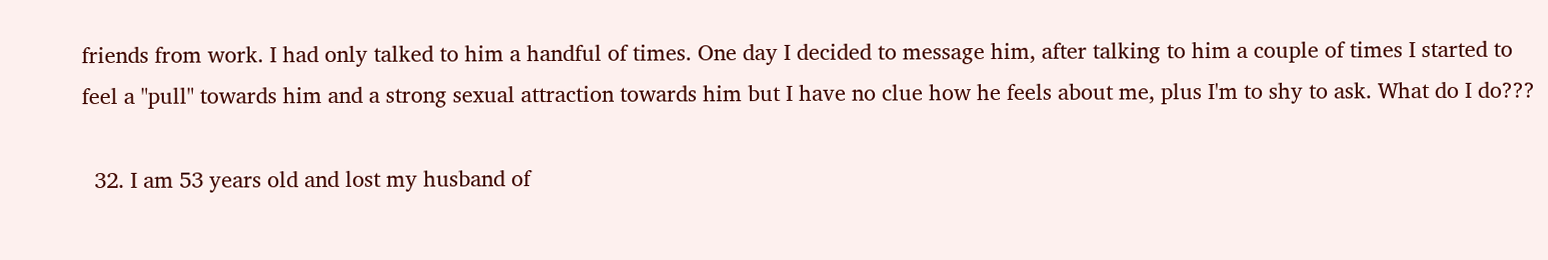friends from work. I had only talked to him a handful of times. One day I decided to message him, after talking to him a couple of times I started to feel a "pull" towards him and a strong sexual attraction towards him but I have no clue how he feels about me, plus I'm to shy to ask. What do I do???

  32. I am 53 years old and lost my husband of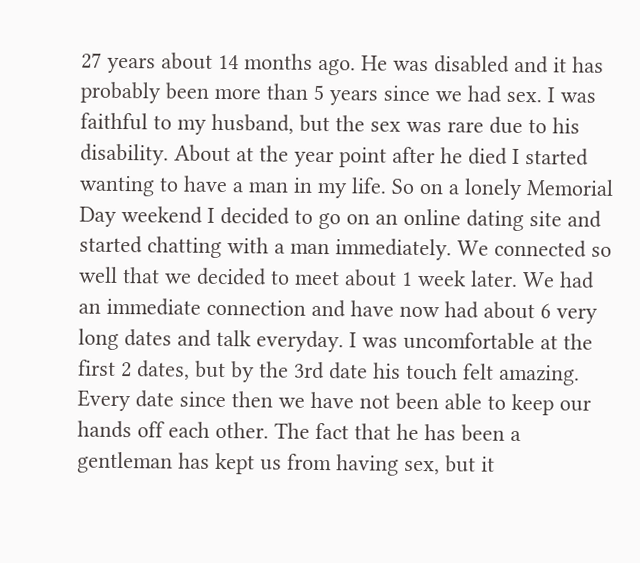27 years about 14 months ago. He was disabled and it has probably been more than 5 years since we had sex. I was faithful to my husband, but the sex was rare due to his disability. About at the year point after he died I started wanting to have a man in my life. So on a lonely Memorial Day weekend I decided to go on an online dating site and started chatting with a man immediately. We connected so well that we decided to meet about 1 week later. We had an immediate connection and have now had about 6 very long dates and talk everyday. I was uncomfortable at the first 2 dates, but by the 3rd date his touch felt amazing. Every date since then we have not been able to keep our hands off each other. The fact that he has been a gentleman has kept us from having sex, but it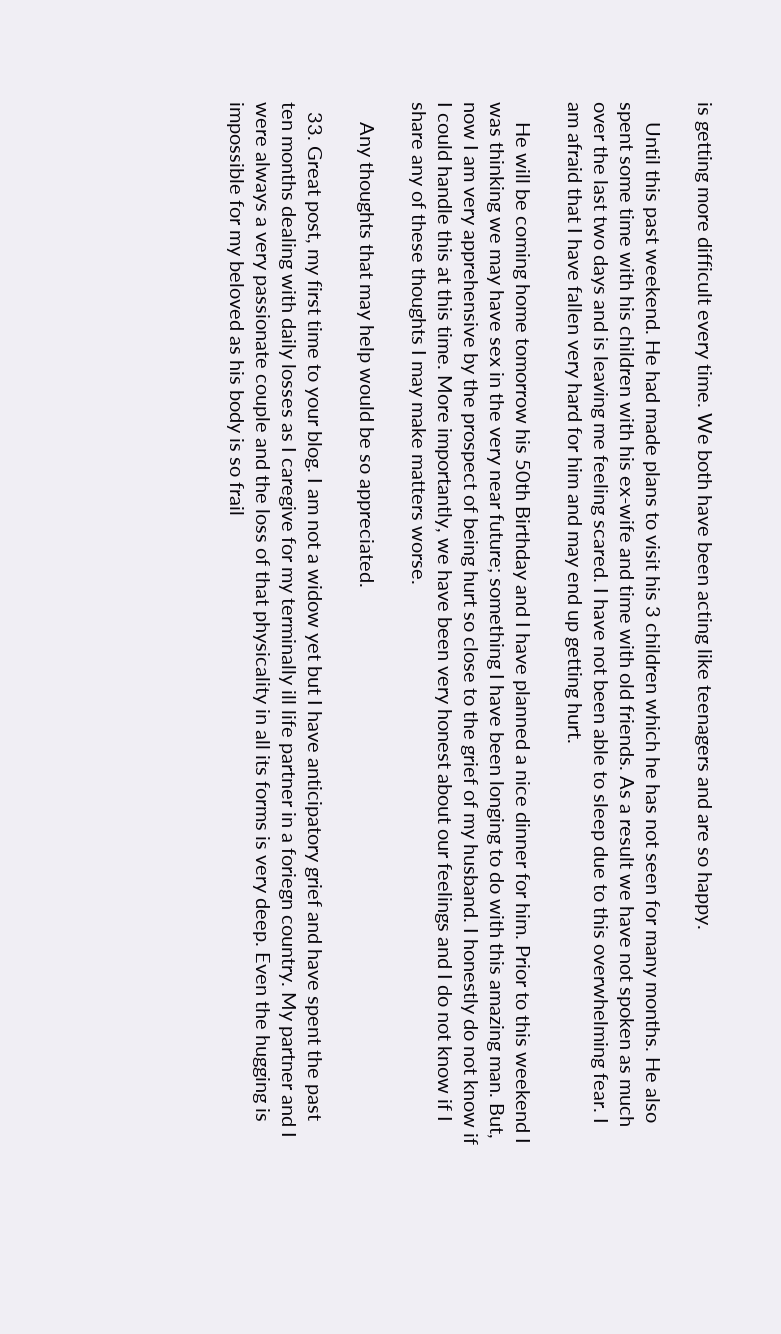is getting more difficult every time. We both have been acting like teenagers and are so happy.

    Until this past weekend. He had made plans to visit his 3 children which he has not seen for many months. He also spent some time with his children with his ex-wife and time with old friends. As a result we have not spoken as much over the last two days and is leaving me feeling scared. I have not been able to sleep due to this overwhelming fear. I am afraid that I have fallen very hard for him and may end up getting hurt.

    He will be coming home tomorrow his 50th Birthday and I have planned a nice dinner for him. Prior to this weekend I was thinking we may have sex in the very near future; something I have been longing to do with this amazing man. But, now I am very apprehensive by the prospect of being hurt so close to the grief of my husband. I honestly do not know if I could handle this at this time. More importantly, we have been very honest about our feelings and I do not know if I share any of these thoughts I may make matters worse.

    Any thoughts that may help would be so appreciated.

  33. Great post, my first time to your blog. I am not a widow yet but I have anticipatory grief and have spent the past ten months dealing with daily losses as I caregive for my terminally ill life partner in a foriegn country. My partner and I were always a very passionate couple and the loss of that physicality in all its forms is very deep. Even the hugging is impossible for my beloved as his body is so frail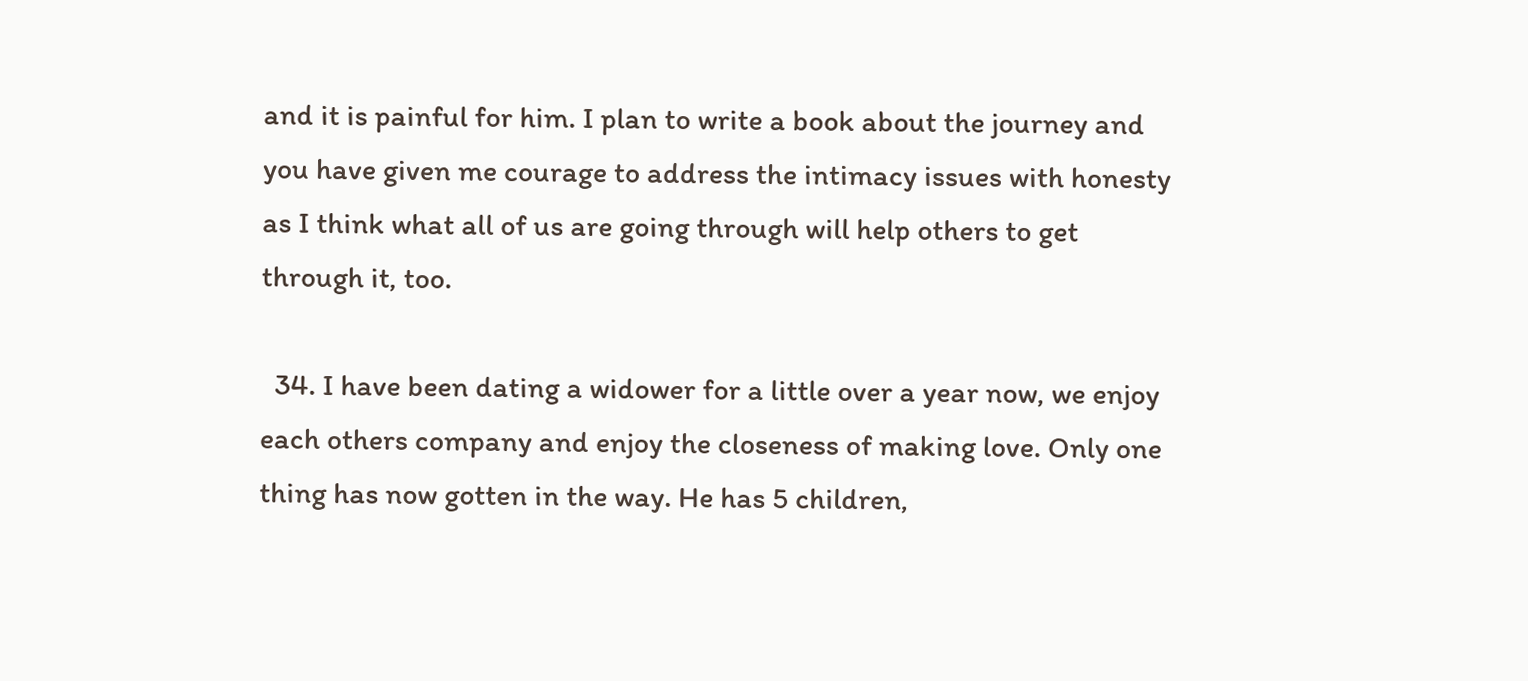and it is painful for him. I plan to write a book about the journey and you have given me courage to address the intimacy issues with honesty as I think what all of us are going through will help others to get through it, too.

  34. I have been dating a widower for a little over a year now, we enjoy each others company and enjoy the closeness of making love. Only one thing has now gotten in the way. He has 5 children,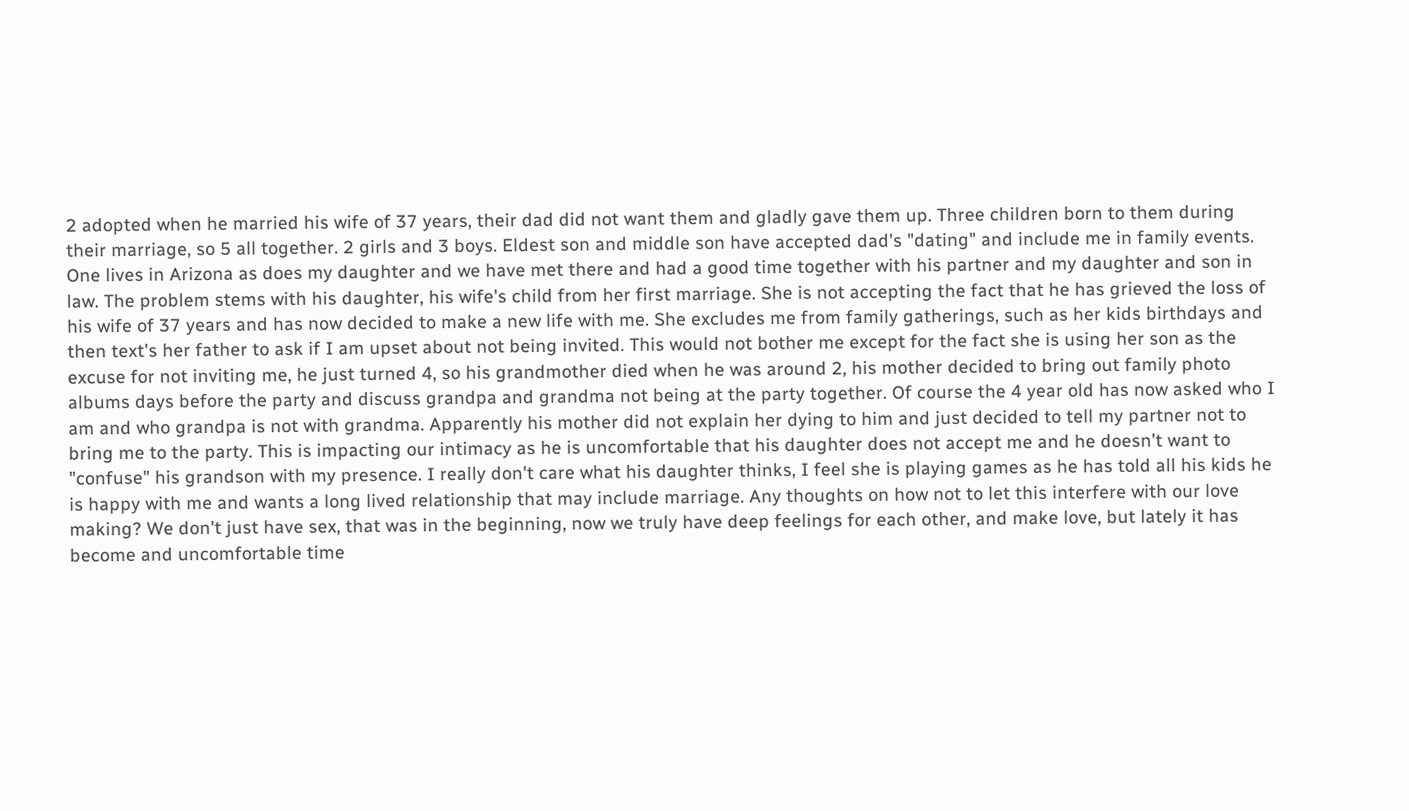2 adopted when he married his wife of 37 years, their dad did not want them and gladly gave them up. Three children born to them during their marriage, so 5 all together. 2 girls and 3 boys. Eldest son and middle son have accepted dad's "dating" and include me in family events. One lives in Arizona as does my daughter and we have met there and had a good time together with his partner and my daughter and son in law. The problem stems with his daughter, his wife's child from her first marriage. She is not accepting the fact that he has grieved the loss of his wife of 37 years and has now decided to make a new life with me. She excludes me from family gatherings, such as her kids birthdays and then text's her father to ask if I am upset about not being invited. This would not bother me except for the fact she is using her son as the excuse for not inviting me, he just turned 4, so his grandmother died when he was around 2, his mother decided to bring out family photo albums days before the party and discuss grandpa and grandma not being at the party together. Of course the 4 year old has now asked who I am and who grandpa is not with grandma. Apparently his mother did not explain her dying to him and just decided to tell my partner not to bring me to the party. This is impacting our intimacy as he is uncomfortable that his daughter does not accept me and he doesn't want to "confuse" his grandson with my presence. I really don't care what his daughter thinks, I feel she is playing games as he has told all his kids he is happy with me and wants a long lived relationship that may include marriage. Any thoughts on how not to let this interfere with our love making? We don't just have sex, that was in the beginning, now we truly have deep feelings for each other, and make love, but lately it has become and uncomfortable time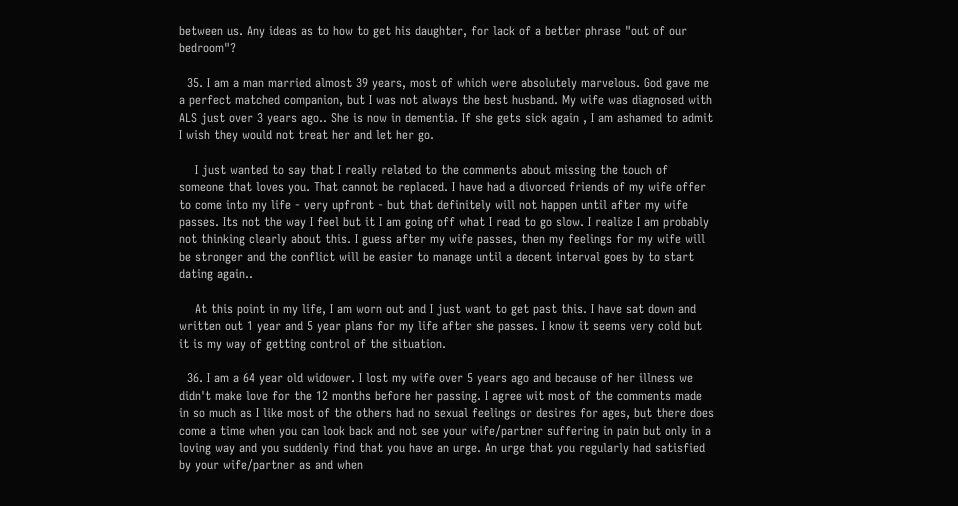between us. Any ideas as to how to get his daughter, for lack of a better phrase "out of our bedroom"?

  35. I am a man married almost 39 years, most of which were absolutely marvelous. God gave me a perfect matched companion, but I was not always the best husband. My wife was diagnosed with ALS just over 3 years ago.. She is now in dementia. If she gets sick again , I am ashamed to admit I wish they would not treat her and let her go.

    I just wanted to say that I really related to the comments about missing the touch of someone that loves you. That cannot be replaced. I have had a divorced friends of my wife offer to come into my life - very upfront - but that definitely will not happen until after my wife passes. Its not the way I feel but it I am going off what I read to go slow. I realize I am probably not thinking clearly about this. I guess after my wife passes, then my feelings for my wife will be stronger and the conflict will be easier to manage until a decent interval goes by to start dating again..

    At this point in my life, I am worn out and I just want to get past this. I have sat down and written out 1 year and 5 year plans for my life after she passes. I know it seems very cold but it is my way of getting control of the situation.

  36. I am a 64 year old widower. I lost my wife over 5 years ago and because of her illness we didn't make love for the 12 months before her passing. I agree wit most of the comments made in so much as I like most of the others had no sexual feelings or desires for ages, but there does come a time when you can look back and not see your wife/partner suffering in pain but only in a loving way and you suddenly find that you have an urge. An urge that you regularly had satisfied by your wife/partner as and when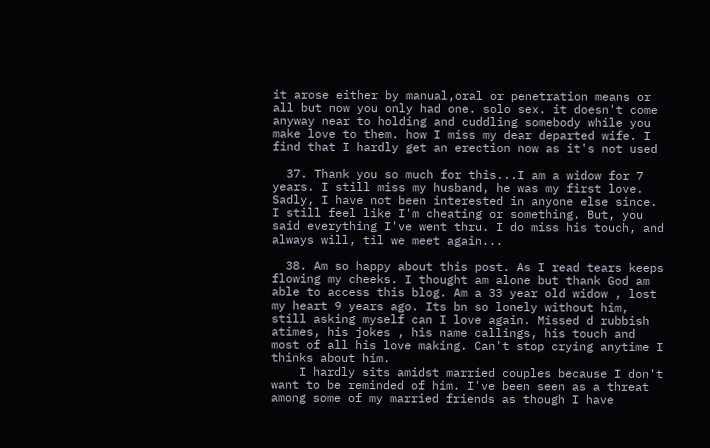it arose either by manual,oral or penetration means or all but now you only had one. solo sex. it doesn't come anyway near to holding and cuddling somebody while you make love to them. how I miss my dear departed wife. I find that I hardly get an erection now as it's not used

  37. Thank you so much for this...I am a widow for 7 years. I still miss my husband, he was my first love. Sadly, I have not been interested in anyone else since. I still feel like I'm cheating or something. But, you said everything I've went thru. I do miss his touch, and always will, til we meet again...

  38. Am so happy about this post. As I read tears keeps flowing my cheeks. I thought am alone but thank God am able to access this blog. Am a 33 year old widow , lost my heart 9 years ago. Its bn so lonely without him, still asking myself can I love again. Missed d rubbish atimes, his jokes , his name callings, his touch and most of all his love making. Can't stop crying anytime I thinks about him.
    I hardly sits amidst married couples because I don't want to be reminded of him. I've been seen as a threat among some of my married friends as though I have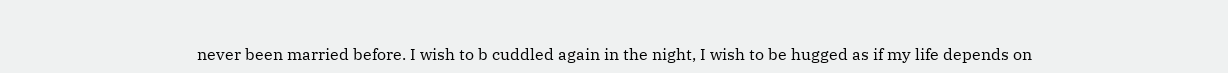never been married before. I wish to b cuddled again in the night, I wish to be hugged as if my life depends on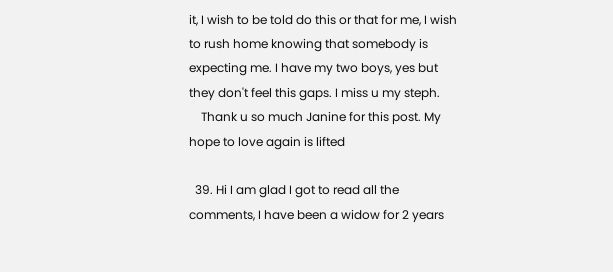it, I wish to be told do this or that for me, I wish to rush home knowing that somebody is expecting me. I have my two boys, yes but they don't feel this gaps. I miss u my steph.
    Thank u so much Janine for this post. My hope to love again is lifted

  39. Hi I am glad I got to read all the comments, I have been a widow for 2 years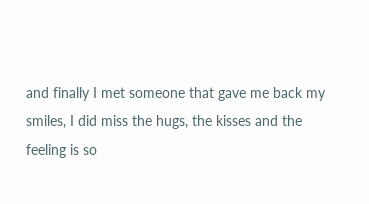and finally I met someone that gave me back my smiles, I did miss the hugs, the kisses and the feeling is so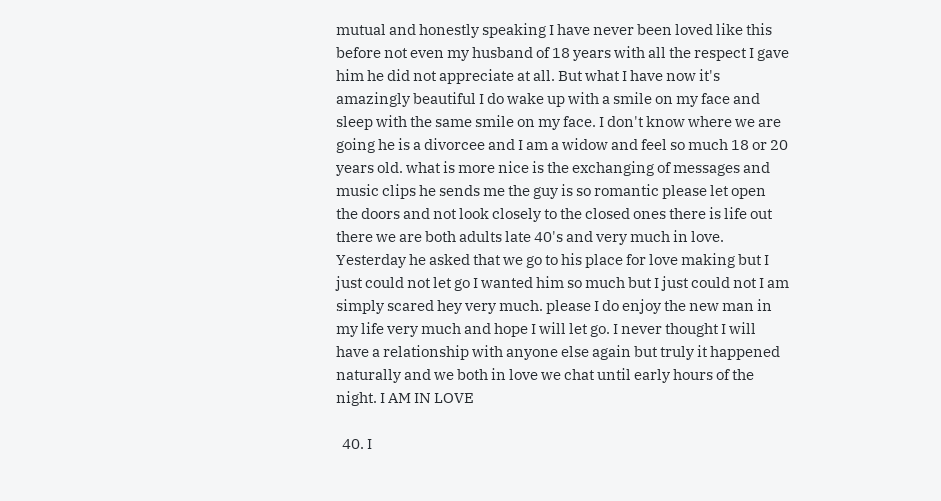mutual and honestly speaking I have never been loved like this before not even my husband of 18 years with all the respect I gave him he did not appreciate at all. But what I have now it's amazingly beautiful I do wake up with a smile on my face and sleep with the same smile on my face. I don't know where we are going he is a divorcee and I am a widow and feel so much 18 or 20 years old. what is more nice is the exchanging of messages and music clips he sends me the guy is so romantic please let open the doors and not look closely to the closed ones there is life out there we are both adults late 40's and very much in love. Yesterday he asked that we go to his place for love making but I just could not let go I wanted him so much but I just could not I am simply scared hey very much. please I do enjoy the new man in my life very much and hope I will let go. I never thought I will have a relationship with anyone else again but truly it happened naturally and we both in love we chat until early hours of the night. I AM IN LOVE

  40. I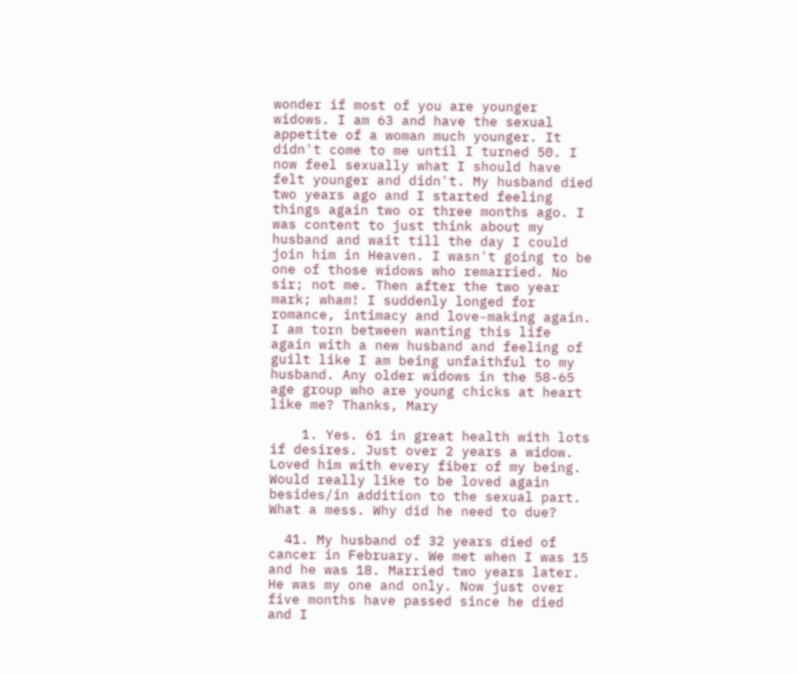wonder if most of you are younger widows. I am 63 and have the sexual appetite of a woman much younger. It didn't come to me until I turned 50. I now feel sexually what I should have felt younger and didn't. My husband died two years ago and I started feeling things again two or three months ago. I was content to just think about my husband and wait till the day I could join him in Heaven. I wasn't going to be one of those widows who remarried. No sir; not me. Then after the two year mark; wham! I suddenly longed for romance, intimacy and love-making again. I am torn between wanting this life again with a new husband and feeling of guilt like I am being unfaithful to my husband. Any older widows in the 58-65 age group who are young chicks at heart like me? Thanks, Mary

    1. Yes. 61 in great health with lots if desires. Just over 2 years a widow. Loved him with every fiber of my being. Would really like to be loved again besides/in addition to the sexual part. What a mess. Why did he need to due?

  41. My husband of 32 years died of cancer in February. We met when I was 15 and he was 18. Married two years later. He was my one and only. Now just over five months have passed since he died and I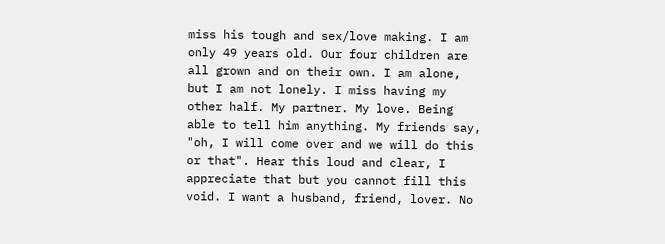miss his tough and sex/love making. I am only 49 years old. Our four children are all grown and on their own. I am alone, but I am not lonely. I miss having my other half. My partner. My love. Being able to tell him anything. My friends say, "oh, I will come over and we will do this or that". Hear this loud and clear, I appreciate that but you cannot fill this void. I want a husband, friend, lover. No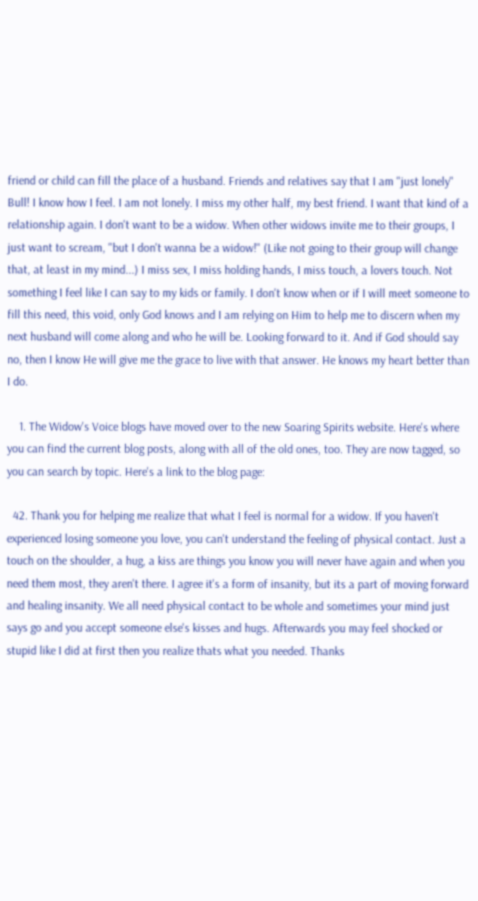friend or child can fill the place of a husband. Friends and relatives say that I am "just lonely" Bull! I know how I feel. I am not lonely. I miss my other half, my best friend. I want that kind of a relationship again. I don't want to be a widow. When other widows invite me to their groups, I just want to scream, "but I don't wanna be a widow!" (Like not going to their group will change that, at least in my mind...) I miss sex, I miss holding hands, I miss touch, a lovers touch. Not something I feel like I can say to my kids or family. I don't know when or if I will meet someone to fill this need, this void, only God knows and I am relying on Him to help me to discern when my next husband will come along and who he will be. Looking forward to it. And if God should say no, then I know He will give me the grace to live with that answer. He knows my heart better than I do.

    1. The Widow's Voice blogs have moved over to the new Soaring Spirits website. Here's where you can find the current blog posts, along with all of the old ones, too. They are now tagged, so you can search by topic. Here's a link to the blog page:

  42. Thank you for helping me realize that what I feel is normal for a widow. If you haven't experienced losing someone you love, you can't understand the feeling of physical contact. Just a touch on the shoulder, a hug, a kiss are things you know you will never have again and when you need them most, they aren't there. I agree it's a form of insanity, but its a part of moving forward and healing insanity. We all need physical contact to be whole and sometimes your mind just says go and you accept someone else's kisses and hugs. Afterwards you may feel shocked or stupid like I did at first then you realize thats what you needed. Thanks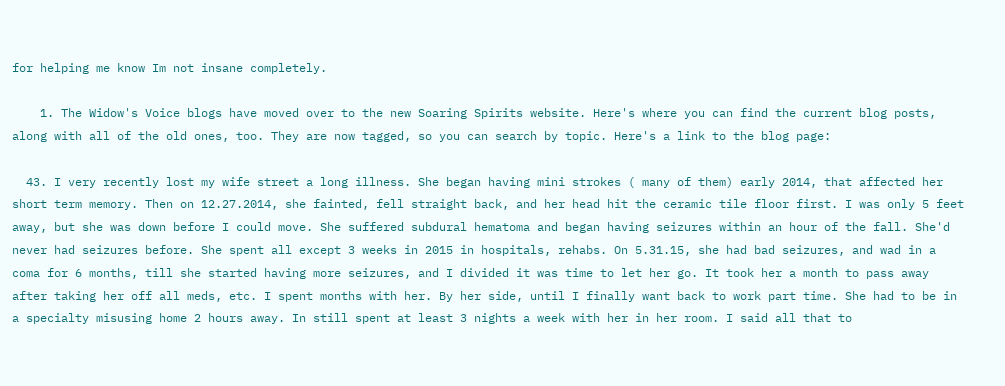for helping me know Im not insane completely.

    1. The Widow's Voice blogs have moved over to the new Soaring Spirits website. Here's where you can find the current blog posts, along with all of the old ones, too. They are now tagged, so you can search by topic. Here's a link to the blog page:

  43. I very recently lost my wife street a long illness. She began having mini strokes ( many of them) early 2014, that affected her short term memory. Then on 12.27.2014, she fainted, fell straight back, and her head hit the ceramic tile floor first. I was only 5 feet away, but she was down before I could move. She suffered subdural hematoma and began having seizures within an hour of the fall. She'd never had seizures before. She spent all except 3 weeks in 2015 in hospitals, rehabs. On 5.31.15, she had bad seizures, and wad in a coma for 6 months, till she started having more seizures, and I divided it was time to let her go. It took her a month to pass away after taking her off all meds, etc. I spent months with her. By her side, until I finally want back to work part time. She had to be in a specialty misusing home 2 hours away. In still spent at least 3 nights a week with her in her room. I said all that to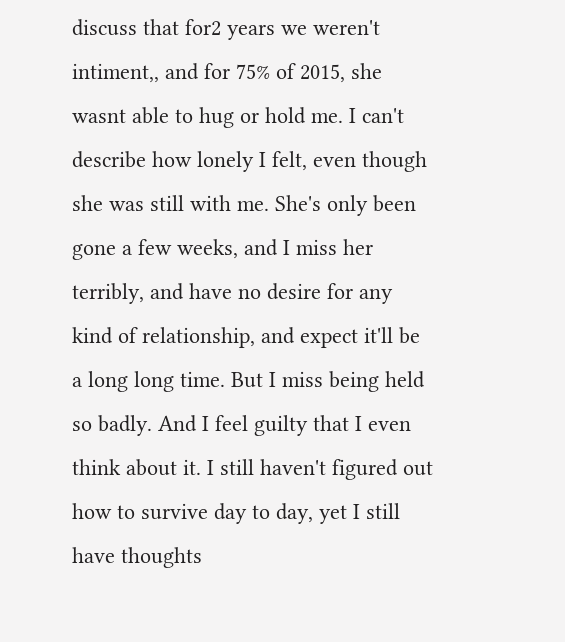discuss that for2 years we weren't intiment,, and for 75% of 2015, she wasnt able to hug or hold me. I can't describe how lonely I felt, even though she was still with me. She's only been gone a few weeks, and I miss her terribly, and have no desire for any kind of relationship, and expect it'll be a long long time. But I miss being held so badly. And I feel guilty that I even think about it. I still haven't figured out how to survive day to day, yet I still have thoughts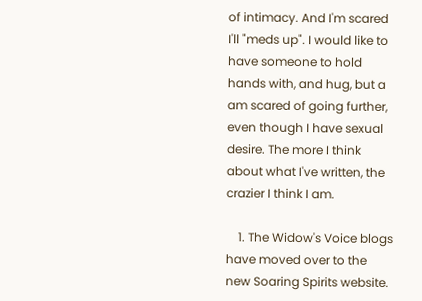of intimacy. And I'm scared I'll "meds up". I would like to have someone to hold hands with, and hug, but a am scared of going further, even though I have sexual desire. The more I think about what I've written, the crazier I think I am.

    1. The Widow's Voice blogs have moved over to the new Soaring Spirits website.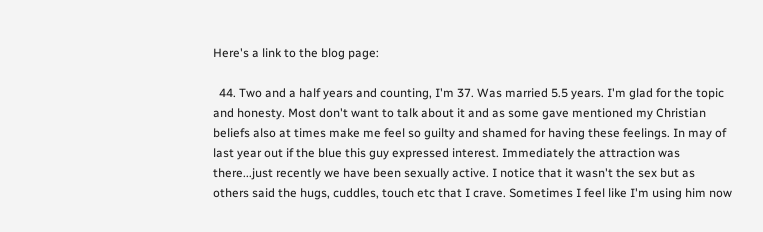Here's a link to the blog page:

  44. Two and a half years and counting, I'm 37. Was married 5.5 years. I'm glad for the topic and honesty. Most don't want to talk about it and as some gave mentioned my Christian beliefs also at times make me feel so guilty and shamed for having these feelings. In may of last year out if the blue this guy expressed interest. Immediately the attraction was there...just recently we have been sexually active. I notice that it wasn't the sex but as others said the hugs, cuddles, touch etc that I crave. Sometimes I feel like I'm using him now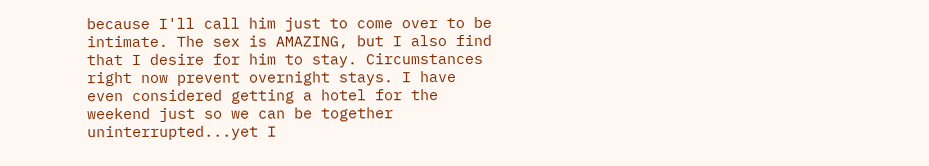because I'll call him just to come over to be intimate. The sex is AMAZING, but I also find that I desire for him to stay. Circumstances right now prevent overnight stays. I have even considered getting a hotel for the weekend just so we can be together uninterrupted...yet I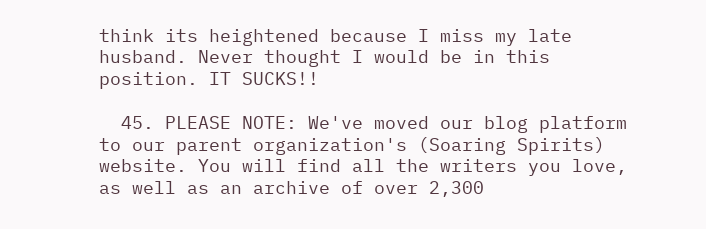think its heightened because I miss my late husband. Never thought I would be in this position. IT SUCKS!!

  45. PLEASE NOTE: We've moved our blog platform to our parent organization's (Soaring Spirits) website. You will find all the writers you love, as well as an archive of over 2,300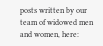posts written by our team of widowed men and women, here: